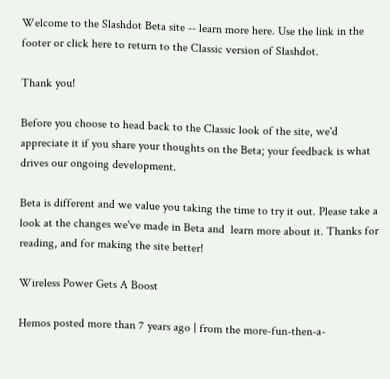Welcome to the Slashdot Beta site -- learn more here. Use the link in the footer or click here to return to the Classic version of Slashdot.

Thank you!

Before you choose to head back to the Classic look of the site, we'd appreciate it if you share your thoughts on the Beta; your feedback is what drives our ongoing development.

Beta is different and we value you taking the time to try it out. Please take a look at the changes we've made in Beta and  learn more about it. Thanks for reading, and for making the site better!

Wireless Power Gets A Boost

Hemos posted more than 7 years ago | from the more-fun-then-a-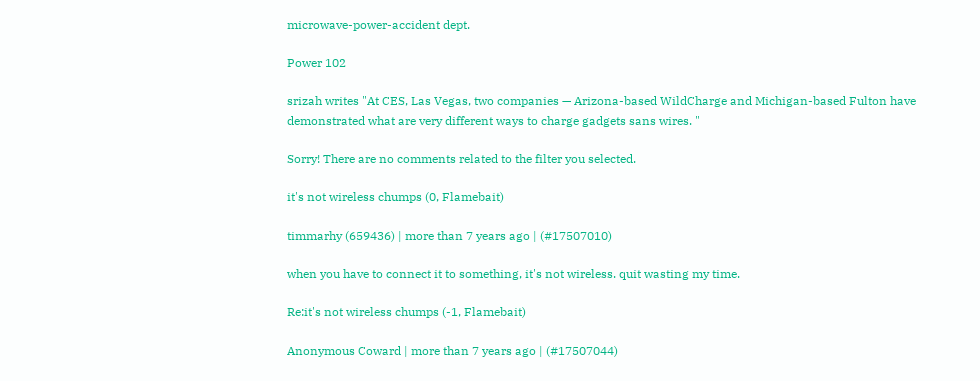microwave-power-accident dept.

Power 102

srizah writes "At CES, Las Vegas, two companies — Arizona-based WildCharge and Michigan-based Fulton have demonstrated what are very different ways to charge gadgets sans wires. "

Sorry! There are no comments related to the filter you selected.

it's not wireless chumps (0, Flamebait)

timmarhy (659436) | more than 7 years ago | (#17507010)

when you have to connect it to something, it's not wireless. quit wasting my time.

Re:it's not wireless chumps (-1, Flamebait)

Anonymous Coward | more than 7 years ago | (#17507044)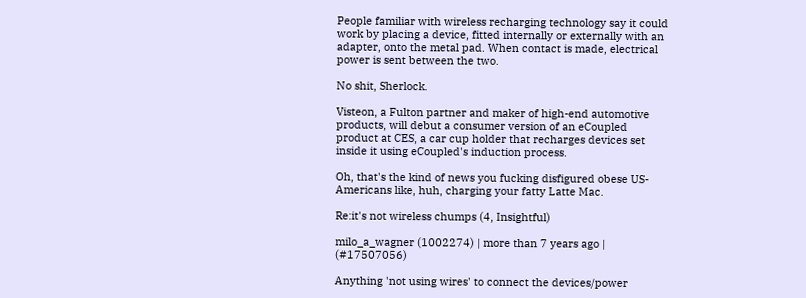People familiar with wireless recharging technology say it could work by placing a device, fitted internally or externally with an adapter, onto the metal pad. When contact is made, electrical power is sent between the two.

No shit, Sherlock.

Visteon, a Fulton partner and maker of high-end automotive products, will debut a consumer version of an eCoupled product at CES, a car cup holder that recharges devices set inside it using eCoupled's induction process.

Oh, that's the kind of news you fucking disfigured obese US-Americans like, huh, charging your fatty Latte Mac.

Re:it's not wireless chumps (4, Insightful)

milo_a_wagner (1002274) | more than 7 years ago | (#17507056)

Anything 'not using wires' to connect the devices/power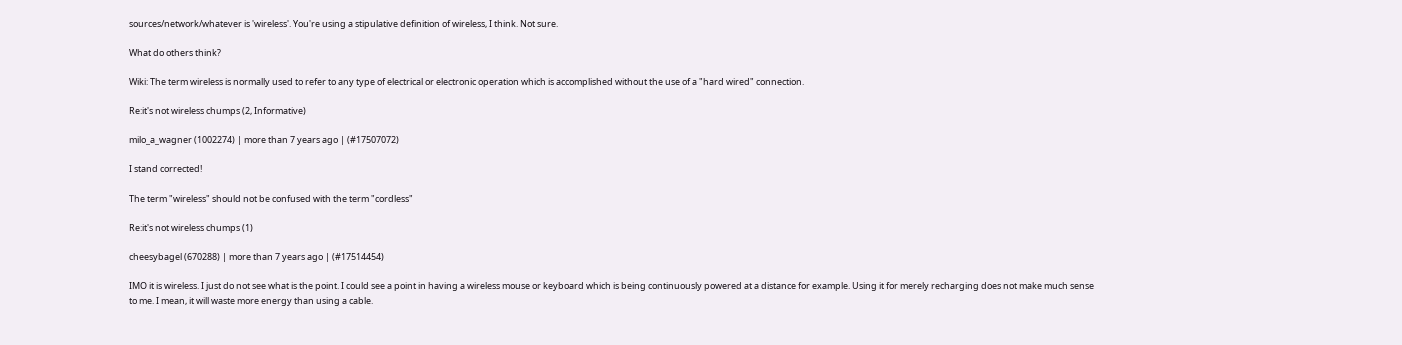sources/network/whatever is 'wireless'. You're using a stipulative definition of wireless, I think. Not sure.

What do others think?

Wiki: The term wireless is normally used to refer to any type of electrical or electronic operation which is accomplished without the use of a "hard wired" connection.

Re:it's not wireless chumps (2, Informative)

milo_a_wagner (1002274) | more than 7 years ago | (#17507072)

I stand corrected!

The term "wireless" should not be confused with the term "cordless"

Re:it's not wireless chumps (1)

cheesybagel (670288) | more than 7 years ago | (#17514454)

IMO it is wireless. I just do not see what is the point. I could see a point in having a wireless mouse or keyboard which is being continuously powered at a distance for example. Using it for merely recharging does not make much sense to me. I mean, it will waste more energy than using a cable.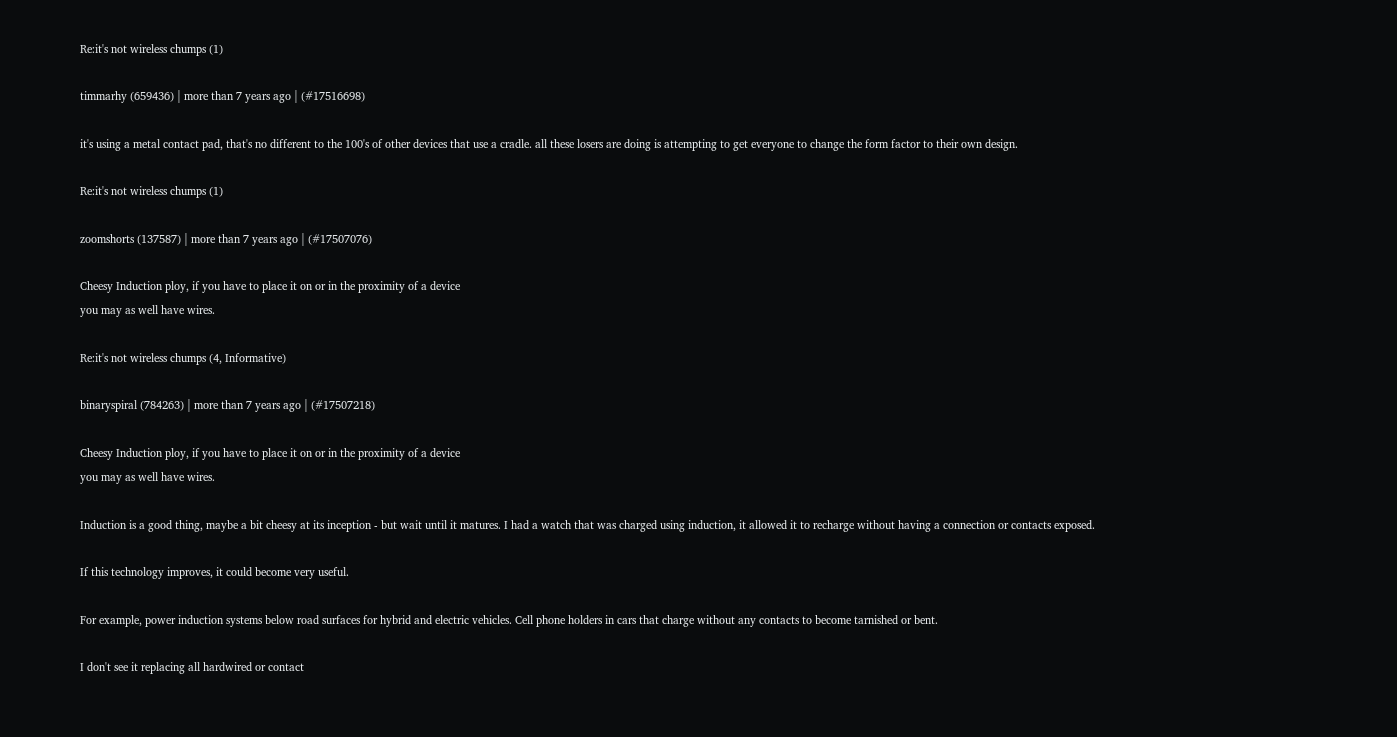Re:it's not wireless chumps (1)

timmarhy (659436) | more than 7 years ago | (#17516698)

it's using a metal contact pad, that's no different to the 100's of other devices that use a cradle. all these losers are doing is attempting to get everyone to change the form factor to their own design.

Re:it's not wireless chumps (1)

zoomshorts (137587) | more than 7 years ago | (#17507076)

Cheesy Induction ploy, if you have to place it on or in the proximity of a device
you may as well have wires.

Re:it's not wireless chumps (4, Informative)

binaryspiral (784263) | more than 7 years ago | (#17507218)

Cheesy Induction ploy, if you have to place it on or in the proximity of a device
you may as well have wires.

Induction is a good thing, maybe a bit cheesy at its inception - but wait until it matures. I had a watch that was charged using induction, it allowed it to recharge without having a connection or contacts exposed.

If this technology improves, it could become very useful.

For example, power induction systems below road surfaces for hybrid and electric vehicles. Cell phone holders in cars that charge without any contacts to become tarnished or bent.

I don't see it replacing all hardwired or contact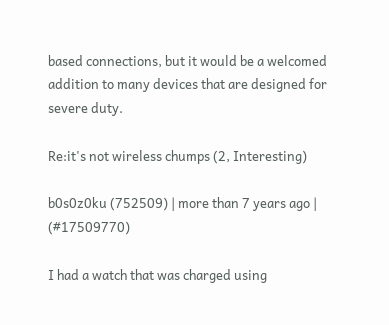based connections, but it would be a welcomed addition to many devices that are designed for severe duty.

Re:it's not wireless chumps (2, Interesting)

b0s0z0ku (752509) | more than 7 years ago | (#17509770)

I had a watch that was charged using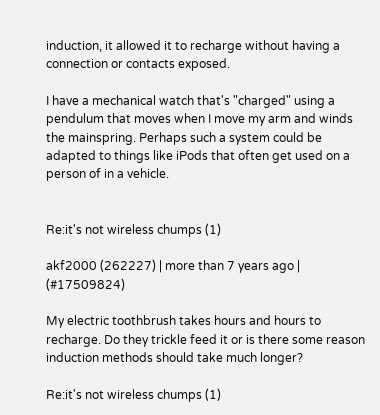induction, it allowed it to recharge without having a connection or contacts exposed.

I have a mechanical watch that's "charged" using a pendulum that moves when I move my arm and winds the mainspring. Perhaps such a system could be adapted to things like iPods that often get used on a person of in a vehicle.


Re:it's not wireless chumps (1)

akf2000 (262227) | more than 7 years ago | (#17509824)

My electric toothbrush takes hours and hours to recharge. Do they trickle feed it or is there some reason induction methods should take much longer?

Re:it's not wireless chumps (1)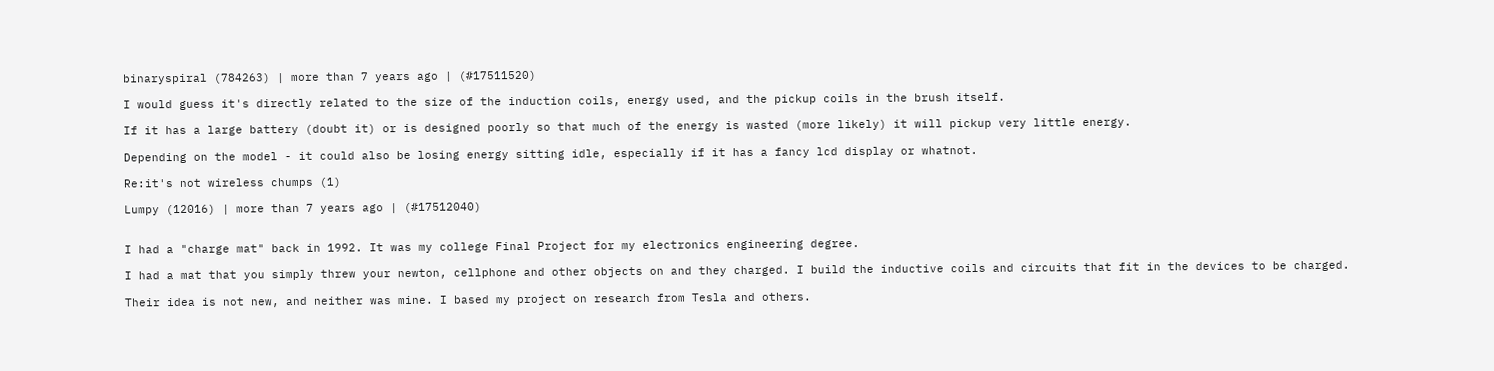binaryspiral (784263) | more than 7 years ago | (#17511520)

I would guess it's directly related to the size of the induction coils, energy used, and the pickup coils in the brush itself.

If it has a large battery (doubt it) or is designed poorly so that much of the energy is wasted (more likely) it will pickup very little energy.

Depending on the model - it could also be losing energy sitting idle, especially if it has a fancy lcd display or whatnot.

Re:it's not wireless chumps (1)

Lumpy (12016) | more than 7 years ago | (#17512040)


I had a "charge mat" back in 1992. It was my college Final Project for my electronics engineering degree.

I had a mat that you simply threw your newton, cellphone and other objects on and they charged. I build the inductive coils and circuits that fit in the devices to be charged.

Their idea is not new, and neither was mine. I based my project on research from Tesla and others.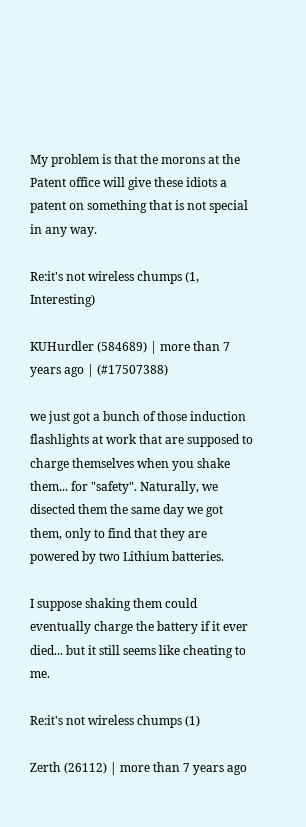My problem is that the morons at the Patent office will give these idiots a patent on something that is not special in any way.

Re:it's not wireless chumps (1, Interesting)

KUHurdler (584689) | more than 7 years ago | (#17507388)

we just got a bunch of those induction flashlights at work that are supposed to charge themselves when you shake them... for "safety". Naturally, we disected them the same day we got them, only to find that they are powered by two Lithium batteries.

I suppose shaking them could eventually charge the battery if it ever died... but it still seems like cheating to me.

Re:it's not wireless chumps (1)

Zerth (26112) | more than 7 years ago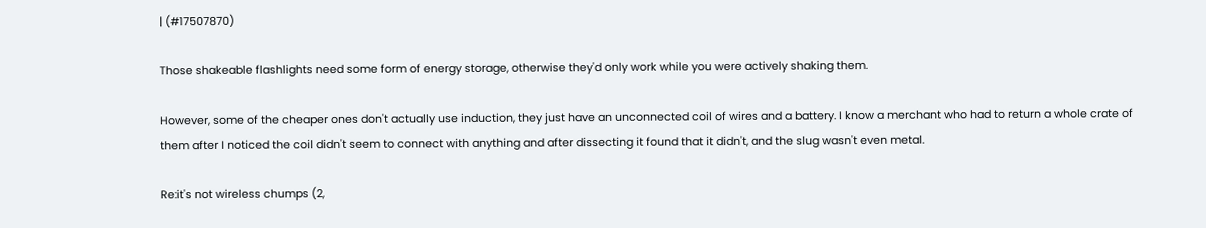| (#17507870)

Those shakeable flashlights need some form of energy storage, otherwise they'd only work while you were actively shaking them.

However, some of the cheaper ones don't actually use induction, they just have an unconnected coil of wires and a battery. I know a merchant who had to return a whole crate of them after I noticed the coil didn't seem to connect with anything and after dissecting it found that it didn't, and the slug wasn't even metal.

Re:it's not wireless chumps (2,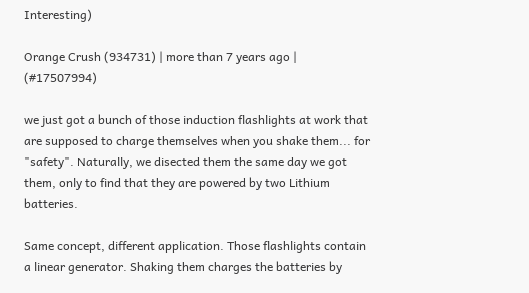Interesting)

Orange Crush (934731) | more than 7 years ago | (#17507994)

we just got a bunch of those induction flashlights at work that are supposed to charge themselves when you shake them... for "safety". Naturally, we disected them the same day we got them, only to find that they are powered by two Lithium batteries.

Same concept, different application. Those flashlights contain a linear generator. Shaking them charges the batteries by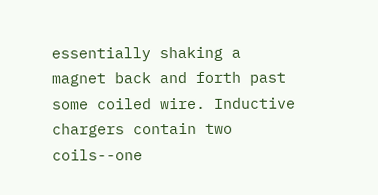essentially shaking a magnet back and forth past some coiled wire. Inductive chargers contain two coils--one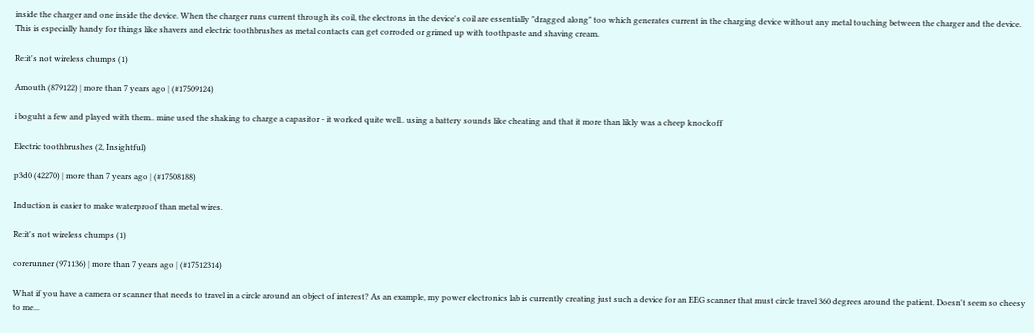inside the charger and one inside the device. When the charger runs current through its coil, the electrons in the device's coil are essentially "dragged along" too which generates current in the charging device without any metal touching between the charger and the device. This is especially handy for things like shavers and electric toothbrushes as metal contacts can get corroded or grimed up with toothpaste and shaving cream.

Re:it's not wireless chumps (1)

Amouth (879122) | more than 7 years ago | (#17509124)

i boguht a few and played with them.. mine used the shaking to charge a capasitor - it worked quite well.. using a battery sounds like cheating and that it more than likly was a cheep knockoff

Electric toothbrushes (2, Insightful)

p3d0 (42270) | more than 7 years ago | (#17508188)

Induction is easier to make waterproof than metal wires.

Re:it's not wireless chumps (1)

corerunner (971136) | more than 7 years ago | (#17512314)

What if you have a camera or scanner that needs to travel in a circle around an object of interest? As an example, my power electronics lab is currently creating just such a device for an EEG scanner that must circle travel 360 degrees around the patient. Doesn't seem so cheesy to me...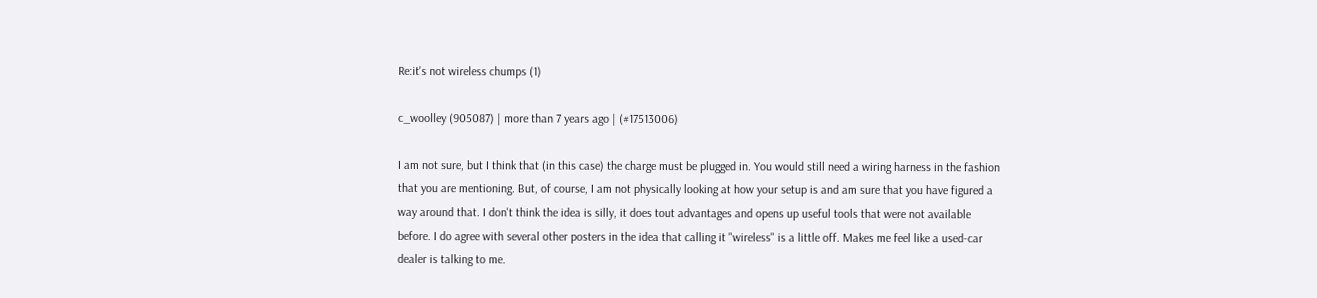Re:it's not wireless chumps (1)

c_woolley (905087) | more than 7 years ago | (#17513006)

I am not sure, but I think that (in this case) the charge must be plugged in. You would still need a wiring harness in the fashion that you are mentioning. But, of course, I am not physically looking at how your setup is and am sure that you have figured a way around that. I don't think the idea is silly, it does tout advantages and opens up useful tools that were not available before. I do agree with several other posters in the idea that calling it "wireless" is a little off. Makes me feel like a used-car dealer is talking to me.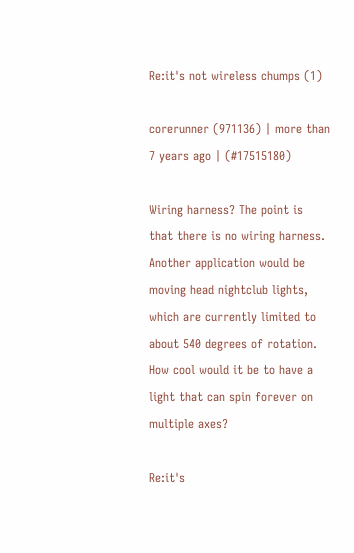Re:it's not wireless chumps (1)

corerunner (971136) | more than 7 years ago | (#17515180)

Wiring harness? The point is that there is no wiring harness. Another application would be moving head nightclub lights, which are currently limited to about 540 degrees of rotation. How cool would it be to have a light that can spin forever on multiple axes?

Re:it's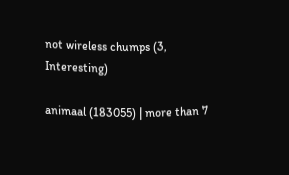not wireless chumps (3, Interesting)

animaal (183055) | more than 7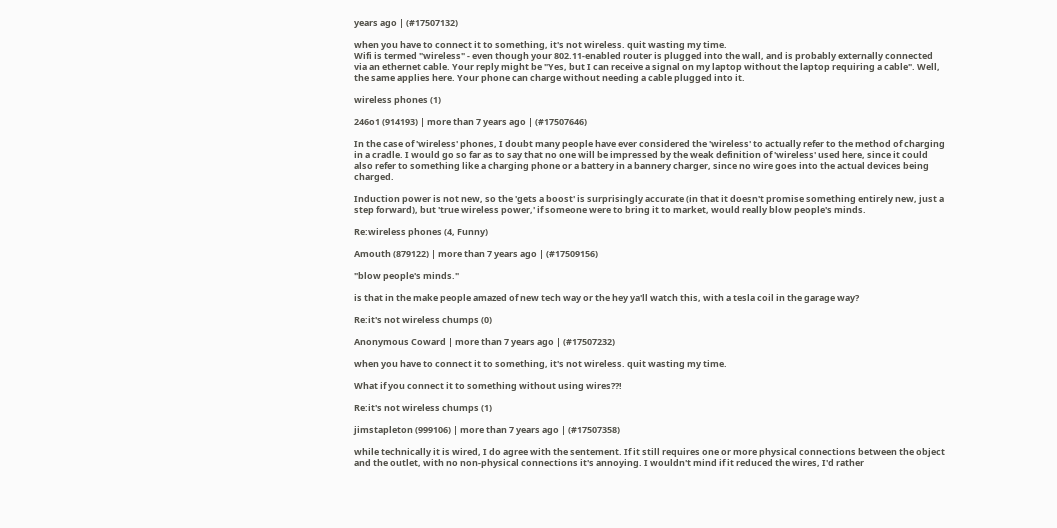years ago | (#17507132)

when you have to connect it to something, it's not wireless. quit wasting my time.
Wifi is termed "wireless" - even though your 802.11-enabled router is plugged into the wall, and is probably externally connected via an ethernet cable. Your reply might be "Yes, but I can receive a signal on my laptop without the laptop requiring a cable". Well, the same applies here. Your phone can charge without needing a cable plugged into it.

wireless phones (1)

246o1 (914193) | more than 7 years ago | (#17507646)

In the case of 'wireless' phones, I doubt many people have ever considered the 'wireless' to actually refer to the method of charging in a cradle. I would go so far as to say that no one will be impressed by the weak definition of 'wireless' used here, since it could also refer to something like a charging phone or a battery in a bannery charger, since no wire goes into the actual devices being charged.

Induction power is not new, so the 'gets a boost' is surprisingly accurate (in that it doesn't promise something entirely new, just a step forward), but 'true wireless power,' if someone were to bring it to market, would really blow people's minds.

Re:wireless phones (4, Funny)

Amouth (879122) | more than 7 years ago | (#17509156)

"blow people's minds."

is that in the make people amazed of new tech way or the hey ya'll watch this, with a tesla coil in the garage way?

Re:it's not wireless chumps (0)

Anonymous Coward | more than 7 years ago | (#17507232)

when you have to connect it to something, it's not wireless. quit wasting my time.

What if you connect it to something without using wires??!

Re:it's not wireless chumps (1)

jimstapleton (999106) | more than 7 years ago | (#17507358)

while technically it is wired, I do agree with the sentement. If it still requires one or more physical connections between the object and the outlet, with no non-physical connections it's annoying. I wouldn't mind if it reduced the wires, I'd rather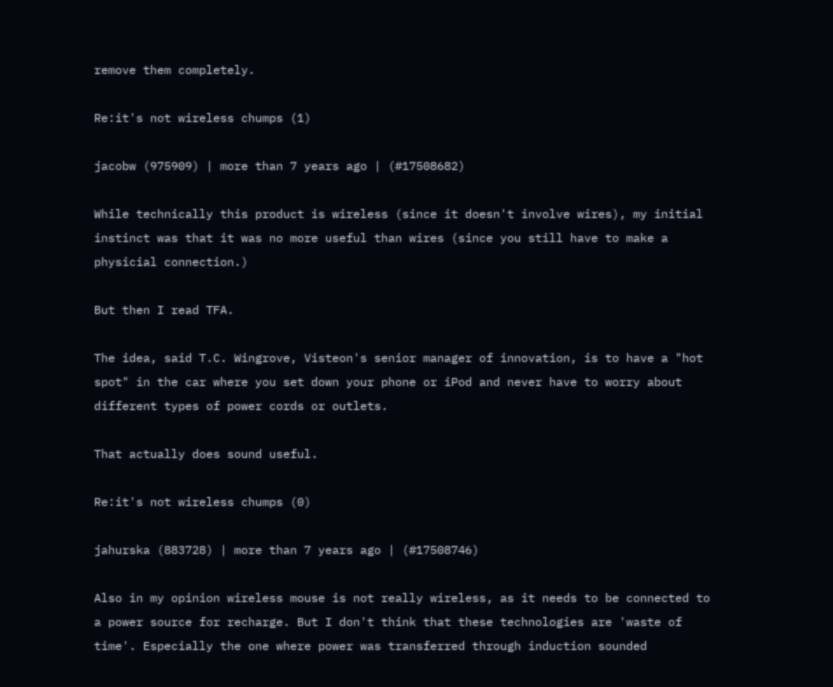remove them completely.

Re:it's not wireless chumps (1)

jacobw (975909) | more than 7 years ago | (#17508682)

While technically this product is wireless (since it doesn't involve wires), my initial instinct was that it was no more useful than wires (since you still have to make a physicial connection.)

But then I read TFA.

The idea, said T.C. Wingrove, Visteon's senior manager of innovation, is to have a "hot spot" in the car where you set down your phone or iPod and never have to worry about different types of power cords or outlets.

That actually does sound useful.

Re:it's not wireless chumps (0)

jahurska (883728) | more than 7 years ago | (#17508746)

Also in my opinion wireless mouse is not really wireless, as it needs to be connected to a power source for recharge. But I don't think that these technologies are 'waste of time'. Especially the one where power was transferred through induction sounded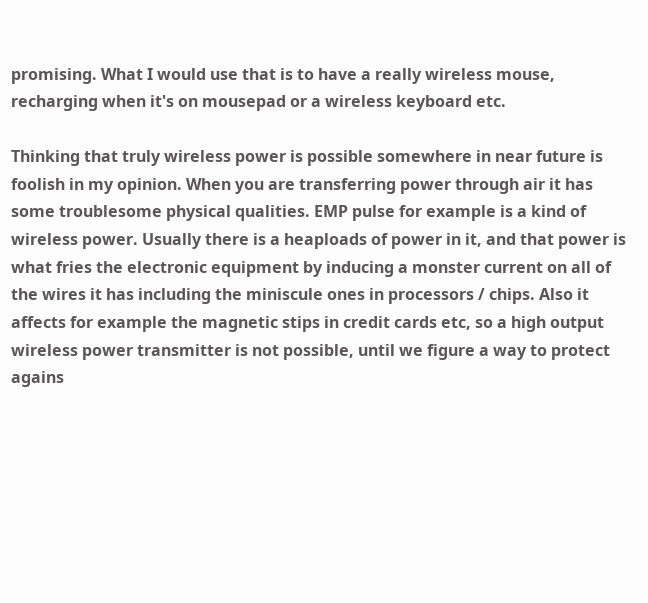promising. What I would use that is to have a really wireless mouse, recharging when it's on mousepad or a wireless keyboard etc.

Thinking that truly wireless power is possible somewhere in near future is foolish in my opinion. When you are transferring power through air it has some troublesome physical qualities. EMP pulse for example is a kind of wireless power. Usually there is a heaploads of power in it, and that power is what fries the electronic equipment by inducing a monster current on all of the wires it has including the miniscule ones in processors / chips. Also it affects for example the magnetic stips in credit cards etc, so a high output wireless power transmitter is not possible, until we figure a way to protect agains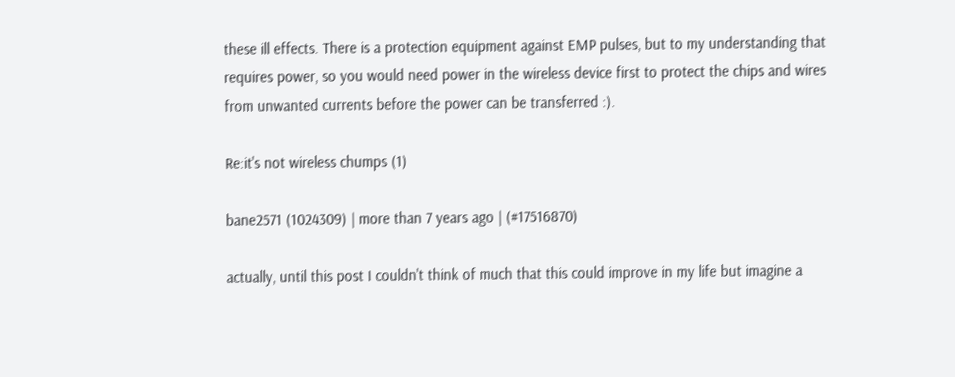these ill effects. There is a protection equipment against EMP pulses, but to my understanding that requires power, so you would need power in the wireless device first to protect the chips and wires from unwanted currents before the power can be transferred :).

Re:it's not wireless chumps (1)

bane2571 (1024309) | more than 7 years ago | (#17516870)

actually, until this post I couldn't think of much that this could improve in my life but imagine a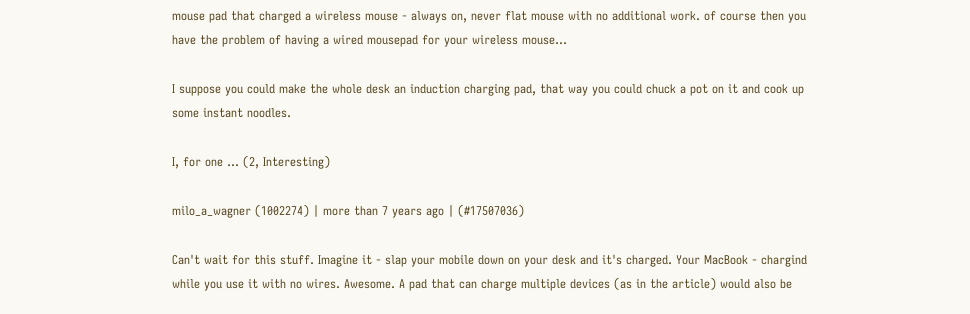mouse pad that charged a wireless mouse - always on, never flat mouse with no additional work. of course then you have the problem of having a wired mousepad for your wireless mouse...

I suppose you could make the whole desk an induction charging pad, that way you could chuck a pot on it and cook up some instant noodles.

I, for one ... (2, Interesting)

milo_a_wagner (1002274) | more than 7 years ago | (#17507036)

Can't wait for this stuff. Imagine it - slap your mobile down on your desk and it's charged. Your MacBook - chargind while you use it with no wires. Awesome. A pad that can charge multiple devices (as in the article) would also be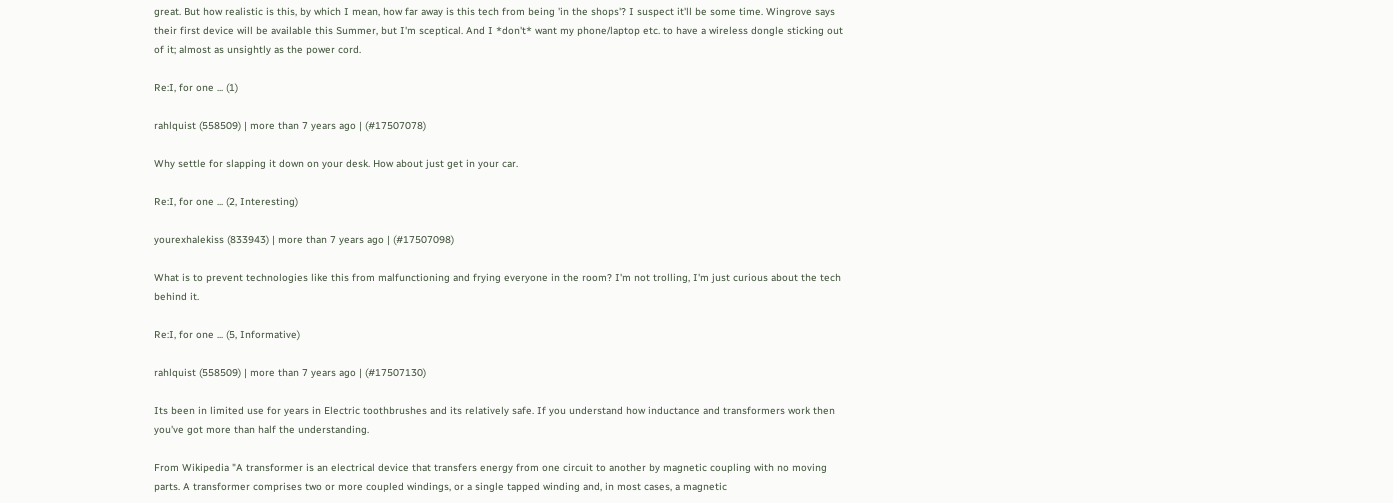great. But how realistic is this, by which I mean, how far away is this tech from being 'in the shops'? I suspect it'll be some time. Wingrove says their first device will be available this Summer, but I'm sceptical. And I *don't* want my phone/laptop etc. to have a wireless dongle sticking out of it; almost as unsightly as the power cord.

Re:I, for one ... (1)

rahlquist (558509) | more than 7 years ago | (#17507078)

Why settle for slapping it down on your desk. How about just get in your car.

Re:I, for one ... (2, Interesting)

yourexhalekiss (833943) | more than 7 years ago | (#17507098)

What is to prevent technologies like this from malfunctioning and frying everyone in the room? I'm not trolling, I'm just curious about the tech behind it.

Re:I, for one ... (5, Informative)

rahlquist (558509) | more than 7 years ago | (#17507130)

Its been in limited use for years in Electric toothbrushes and its relatively safe. If you understand how inductance and transformers work then you've got more than half the understanding.

From Wikipedia "A transformer is an electrical device that transfers energy from one circuit to another by magnetic coupling with no moving parts. A transformer comprises two or more coupled windings, or a single tapped winding and, in most cases, a magnetic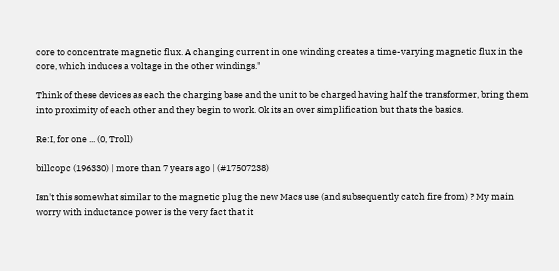core to concentrate magnetic flux. A changing current in one winding creates a time-varying magnetic flux in the core, which induces a voltage in the other windings."

Think of these devices as each the charging base and the unit to be charged having half the transformer, bring them into proximity of each other and they begin to work. Ok its an over simplification but thats the basics.

Re:I, for one ... (0, Troll)

billcopc (196330) | more than 7 years ago | (#17507238)

Isn't this somewhat similar to the magnetic plug the new Macs use (and subsequently catch fire from) ? My main worry with inductance power is the very fact that it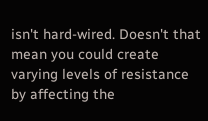isn't hard-wired. Doesn't that mean you could create varying levels of resistance by affecting the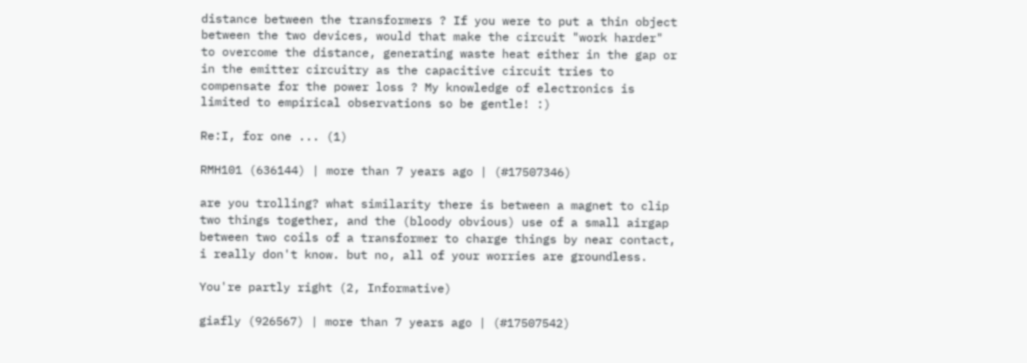distance between the transformers ? If you were to put a thin object between the two devices, would that make the circuit "work harder" to overcome the distance, generating waste heat either in the gap or in the emitter circuitry as the capacitive circuit tries to compensate for the power loss ? My knowledge of electronics is limited to empirical observations so be gentle! :)

Re:I, for one ... (1)

RMH101 (636144) | more than 7 years ago | (#17507346)

are you trolling? what similarity there is between a magnet to clip two things together, and the (bloody obvious) use of a small airgap between two coils of a transformer to charge things by near contact, i really don't know. but no, all of your worries are groundless.

You're partly right (2, Informative)

giafly (926567) | more than 7 years ago | (#17507542)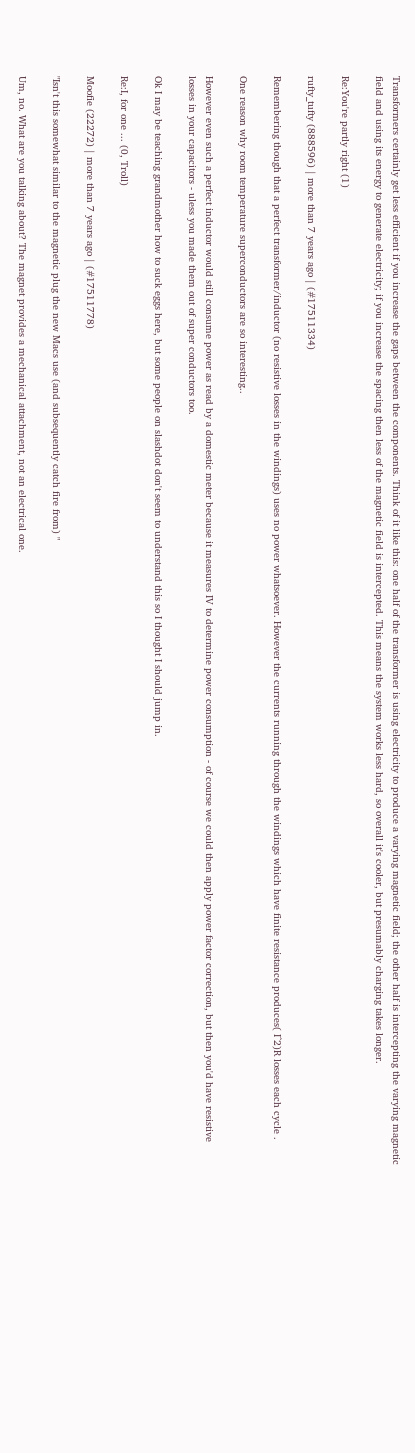Transformers certainly get less efficient if you increase the gaps between the components. Think of it like this: one half of the transformer is using electricity to produce a varying magnetic field; the other half is intercepting the varying magnetic field and using its energy to generate electricity; if you increase the spacing then less of the magnetic field is intercepted. This means the system works less hard, so overall it's cooler, but presumably charging takes longer.

Re:You're partly right (1)

rufty_tufty (888596) | more than 7 years ago | (#17511334)

Remembering though that a perfect transformer/inductor (no resistive losses in the windings) uses no power whatsoever. However the currents running through the windings which have finite resistance produces( I^2)R losses each cycle .

One reason why room temperature superconductors are so interesting..

However even such a perfect inductor would still consume power as read by a domestic meter because it measures IV to determine power consumption - of course we could then apply power factor correction, but then you'd have resistive losses in your capacitors - uless you made them out of super conductors too.

Ok I may be teaching grandmother how to suck eggs here, but some people on slashdot don't seem to understand this so I thought I should jump in.

Re:I, for one ... (0, Troll)

Moofie (22272) | more than 7 years ago | (#17511778)

"Isn't this somewhat similar to the magnetic plug the new Macs use (and subsequently catch fire from) "

Um, no. What are you talking about? The magnet provides a mechanical attachment, not an electrical one.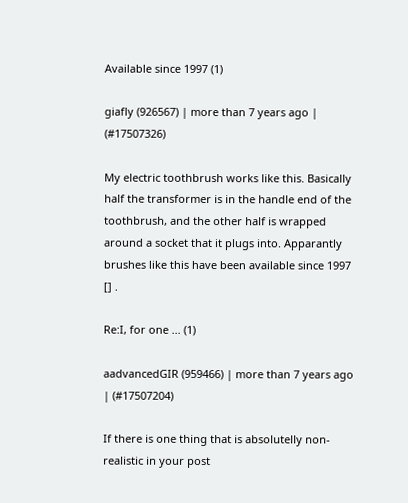Available since 1997 (1)

giafly (926567) | more than 7 years ago | (#17507326)

My electric toothbrush works like this. Basically half the transformer is in the handle end of the toothbrush, and the other half is wrapped around a socket that it plugs into. Apparantly brushes like this have been available since 1997 [] .

Re:I, for one ... (1)

aadvancedGIR (959466) | more than 7 years ago | (#17507204)

If there is one thing that is absolutelly non-realistic in your post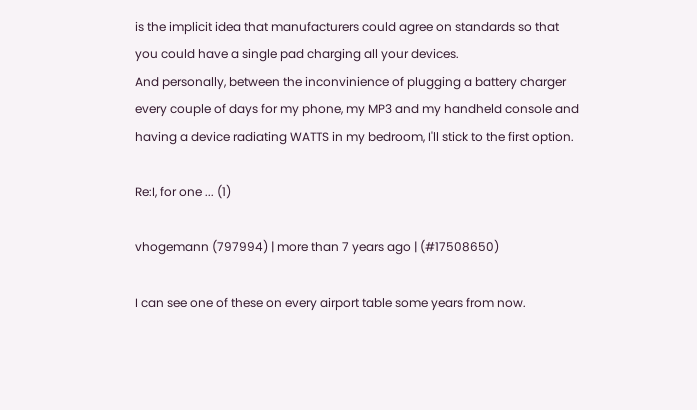is the implicit idea that manufacturers could agree on standards so that you could have a single pad charging all your devices.
And personally, between the inconvinience of plugging a battery charger every couple of days for my phone, my MP3 and my handheld console and having a device radiating WATTS in my bedroom, I'll stick to the first option.

Re:I, for one ... (1)

vhogemann (797994) | more than 7 years ago | (#17508650)

I can see one of these on every airport table some years from now.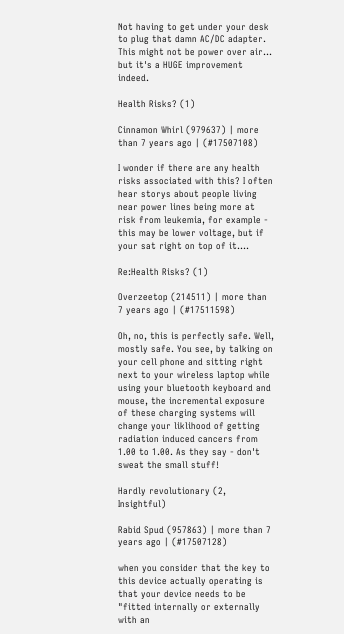Not having to get under your desk to plug that damn AC/DC adapter. This might not be power over air... but it's a HUGE improvement indeed.

Health Risks? (1)

Cinnamon Whirl (979637) | more than 7 years ago | (#17507108)

I wonder if there are any health risks associated with this? I often hear storys about people living near power lines being more at risk from leukemia, for example - this may be lower voltage, but if your sat right on top of it....

Re:Health Risks? (1)

Overzeetop (214511) | more than 7 years ago | (#17511598)

Oh, no, this is perfectly safe. Well, mostly safe. You see, by talking on your cell phone and sitting right next to your wireless laptop while using your bluetooth keyboard and mouse, the incremental exposure of these charging systems will change your liklihood of getting radiation induced cancers from 1.00 to 1.00. As they say - don't sweat the small stuff!

Hardly revolutionary (2, Insightful)

Rabid Spud (957863) | more than 7 years ago | (#17507128)

when you consider that the key to this device actually operating is that your device needs to be "fitted internally or externally with an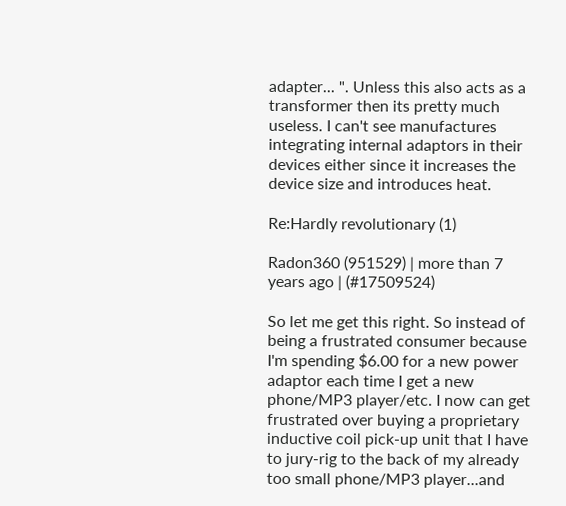adapter... ". Unless this also acts as a transformer then its pretty much useless. I can't see manufactures integrating internal adaptors in their devices either since it increases the device size and introduces heat.

Re:Hardly revolutionary (1)

Radon360 (951529) | more than 7 years ago | (#17509524)

So let me get this right. So instead of being a frustrated consumer because I'm spending $6.00 for a new power adaptor each time I get a new phone/MP3 player/etc. I now can get frustrated over buying a proprietary inductive coil pick-up unit that I have to jury-rig to the back of my already too small phone/MP3 player...and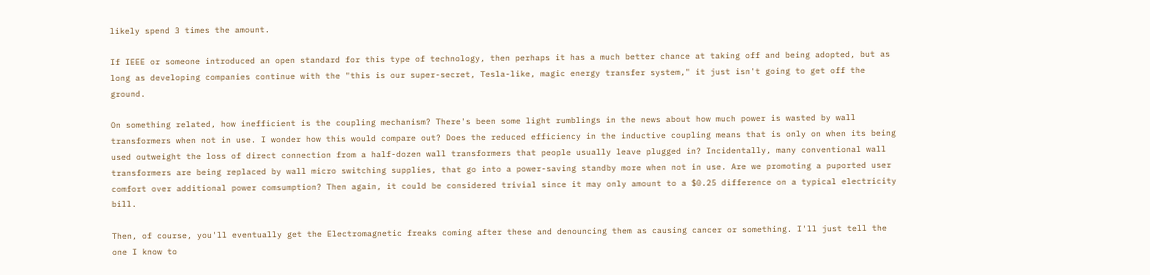likely spend 3 times the amount.

If IEEE or someone introduced an open standard for this type of technology, then perhaps it has a much better chance at taking off and being adopted, but as long as developing companies continue with the "this is our super-secret, Tesla-like, magic energy transfer system," it just isn't going to get off the ground.

On something related, how inefficient is the coupling mechanism? There's been some light rumblings in the news about how much power is wasted by wall transformers when not in use. I wonder how this would compare out? Does the reduced efficiency in the inductive coupling means that is only on when its being used outweight the loss of direct connection from a half-dozen wall transformers that people usually leave plugged in? Incidentally, many conventional wall transformers are being replaced by wall micro switching supplies, that go into a power-saving standby more when not in use. Are we promoting a puported user comfort over additional power comsumption? Then again, it could be considered trivial since it may only amount to a $0.25 difference on a typical electricity bill.

Then, of course, you'll eventually get the Electromagnetic freaks coming after these and denouncing them as causing cancer or something. I'll just tell the one I know to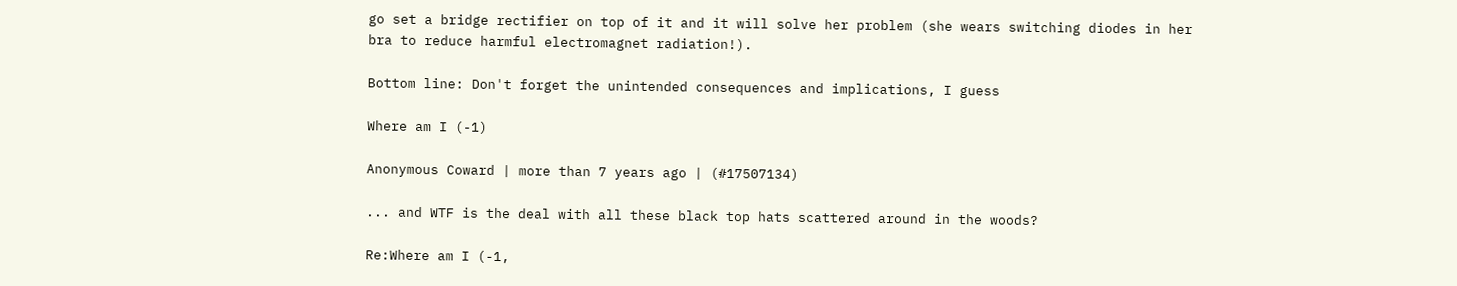go set a bridge rectifier on top of it and it will solve her problem (she wears switching diodes in her bra to reduce harmful electromagnet radiation!).

Bottom line: Don't forget the unintended consequences and implications, I guess

Where am I (-1)

Anonymous Coward | more than 7 years ago | (#17507134)

... and WTF is the deal with all these black top hats scattered around in the woods?

Re:Where am I (-1,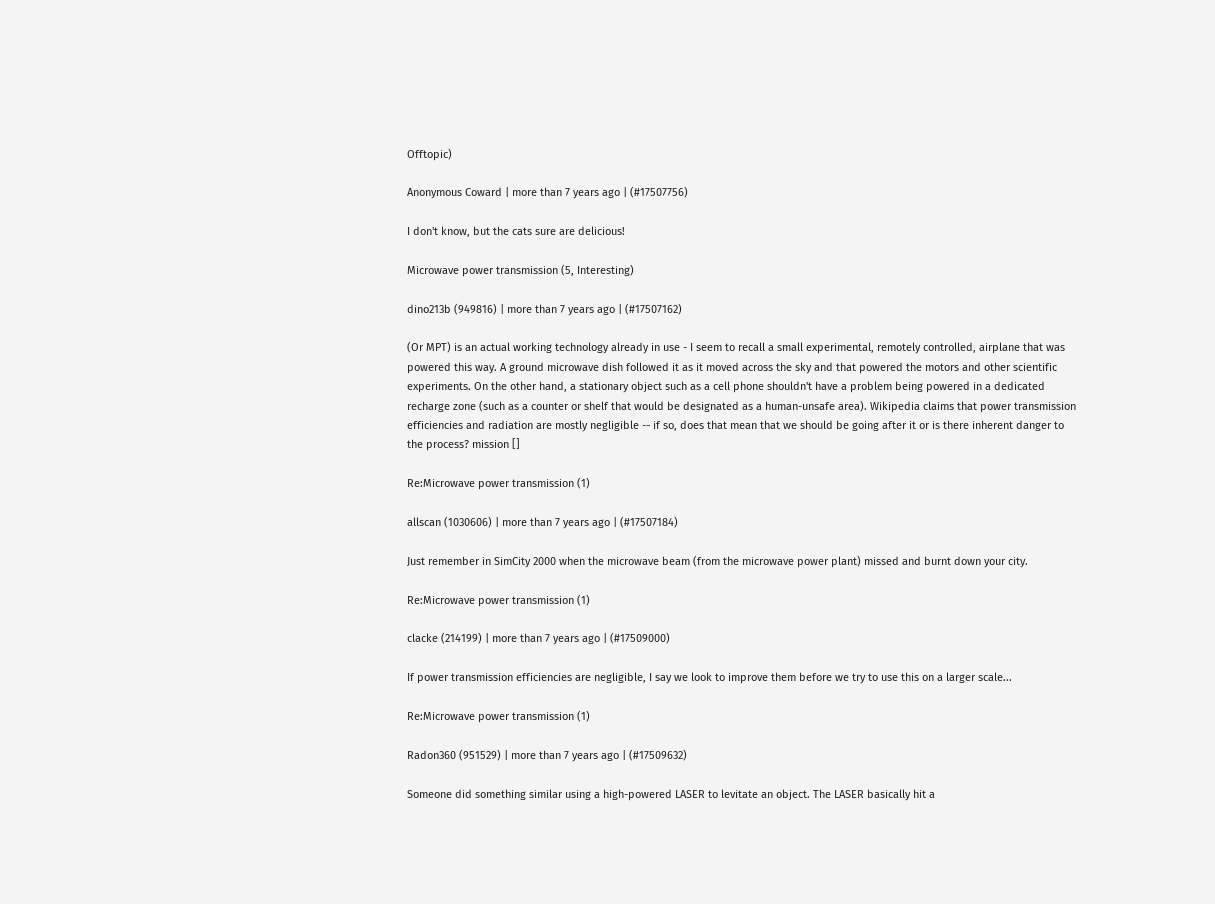Offtopic)

Anonymous Coward | more than 7 years ago | (#17507756)

I don't know, but the cats sure are delicious!

Microwave power transmission (5, Interesting)

dino213b (949816) | more than 7 years ago | (#17507162)

(Or MPT) is an actual working technology already in use - I seem to recall a small experimental, remotely controlled, airplane that was powered this way. A ground microwave dish followed it as it moved across the sky and that powered the motors and other scientific experiments. On the other hand, a stationary object such as a cell phone shouldn't have a problem being powered in a dedicated recharge zone (such as a counter or shelf that would be designated as a human-unsafe area). Wikipedia claims that power transmission efficiencies and radiation are mostly negligible -- if so, does that mean that we should be going after it or is there inherent danger to the process? mission []

Re:Microwave power transmission (1)

allscan (1030606) | more than 7 years ago | (#17507184)

Just remember in SimCity 2000 when the microwave beam (from the microwave power plant) missed and burnt down your city.

Re:Microwave power transmission (1)

clacke (214199) | more than 7 years ago | (#17509000)

If power transmission efficiencies are negligible, I say we look to improve them before we try to use this on a larger scale...

Re:Microwave power transmission (1)

Radon360 (951529) | more than 7 years ago | (#17509632)

Someone did something similar using a high-powered LASER to levitate an object. The LASER basically hit a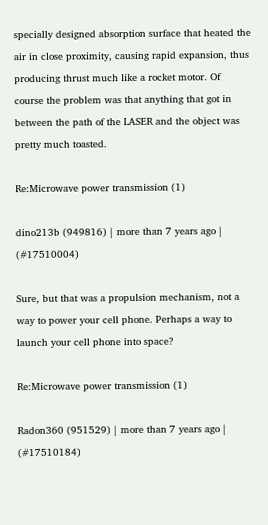specially designed absorption surface that heated the air in close proximity, causing rapid expansion, thus producing thrust much like a rocket motor. Of course the problem was that anything that got in between the path of the LASER and the object was pretty much toasted.

Re:Microwave power transmission (1)

dino213b (949816) | more than 7 years ago | (#17510004)

Sure, but that was a propulsion mechanism, not a way to power your cell phone. Perhaps a way to launch your cell phone into space?

Re:Microwave power transmission (1)

Radon360 (951529) | more than 7 years ago | (#17510184)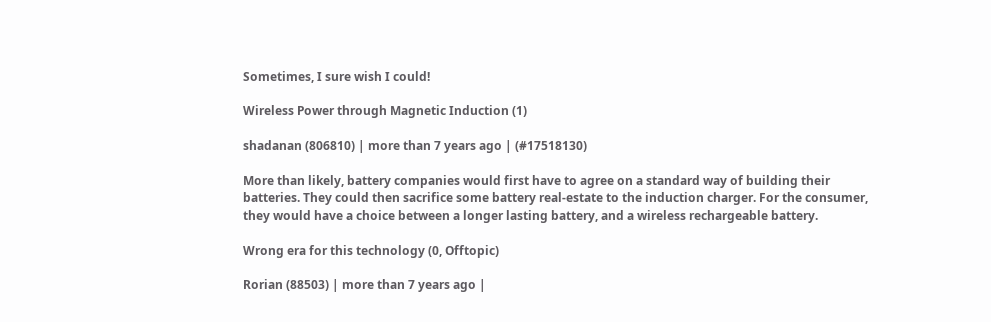Sometimes, I sure wish I could!

Wireless Power through Magnetic Induction (1)

shadanan (806810) | more than 7 years ago | (#17518130)

More than likely, battery companies would first have to agree on a standard way of building their batteries. They could then sacrifice some battery real-estate to the induction charger. For the consumer, they would have a choice between a longer lasting battery, and a wireless rechargeable battery.

Wrong era for this technology (0, Offtopic)

Rorian (88503) | more than 7 years ago |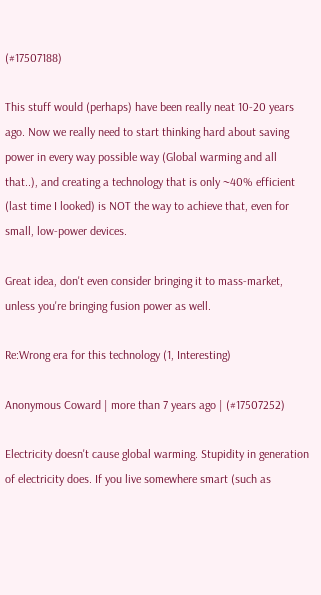(#17507188)

This stuff would (perhaps) have been really neat 10-20 years ago. Now we really need to start thinking hard about saving power in every way possible way (Global warming and all that..), and creating a technology that is only ~40% efficient (last time I looked) is NOT the way to achieve that, even for small, low-power devices.

Great idea, don't even consider bringing it to mass-market, unless you're bringing fusion power as well.

Re:Wrong era for this technology (1, Interesting)

Anonymous Coward | more than 7 years ago | (#17507252)

Electricity doesn't cause global warming. Stupidity in generation of electricity does. If you live somewhere smart (such as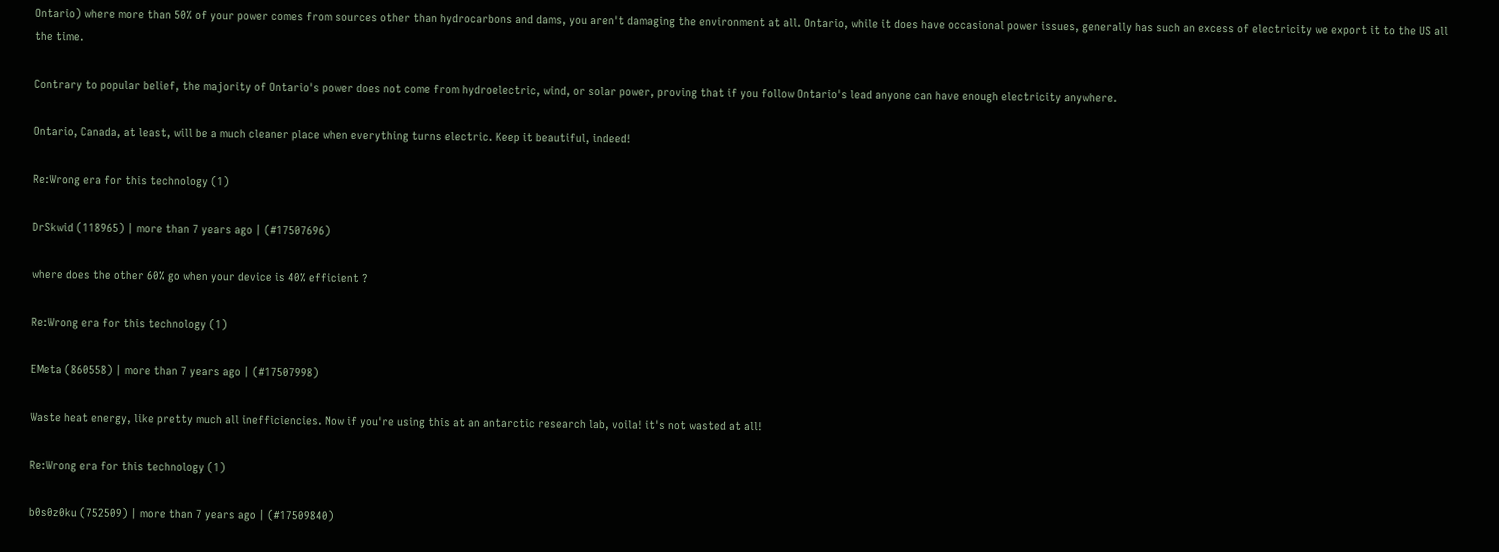Ontario) where more than 50% of your power comes from sources other than hydrocarbons and dams, you aren't damaging the environment at all. Ontario, while it does have occasional power issues, generally has such an excess of electricity we export it to the US all the time.

Contrary to popular belief, the majority of Ontario's power does not come from hydroelectric, wind, or solar power, proving that if you follow Ontario's lead anyone can have enough electricity anywhere.

Ontario, Canada, at least, will be a much cleaner place when everything turns electric. Keep it beautiful, indeed!

Re:Wrong era for this technology (1)

DrSkwid (118965) | more than 7 years ago | (#17507696)

where does the other 60% go when your device is 40% efficient ?

Re:Wrong era for this technology (1)

EMeta (860558) | more than 7 years ago | (#17507998)

Waste heat energy, like pretty much all inefficiencies. Now if you're using this at an antarctic research lab, voila! it's not wasted at all!

Re:Wrong era for this technology (1)

b0s0z0ku (752509) | more than 7 years ago | (#17509840)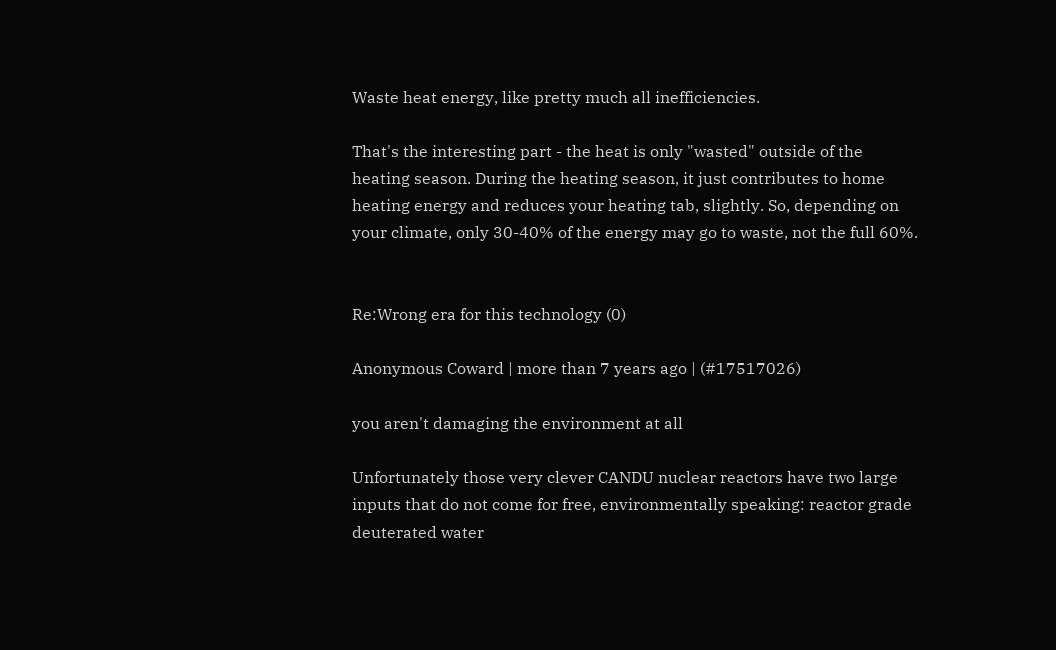Waste heat energy, like pretty much all inefficiencies.

That's the interesting part - the heat is only "wasted" outside of the heating season. During the heating season, it just contributes to home heating energy and reduces your heating tab, slightly. So, depending on your climate, only 30-40% of the energy may go to waste, not the full 60%.


Re:Wrong era for this technology (0)

Anonymous Coward | more than 7 years ago | (#17517026)

you aren't damaging the environment at all

Unfortunately those very clever CANDU nuclear reactors have two large inputs that do not come for free, environmentally speaking: reactor grade deuterated water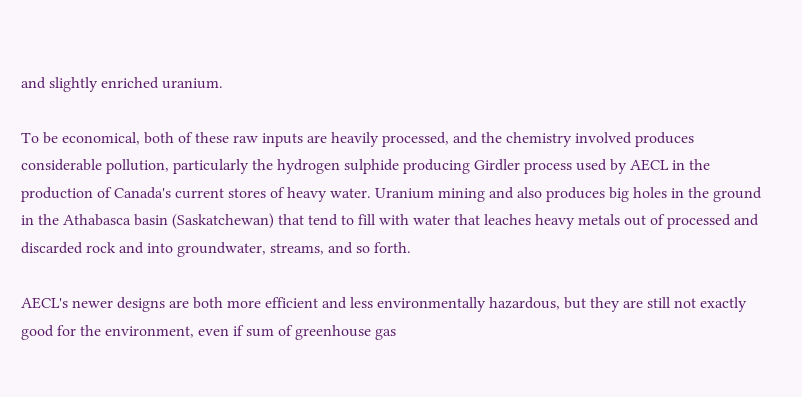and slightly enriched uranium.

To be economical, both of these raw inputs are heavily processed, and the chemistry involved produces considerable pollution, particularly the hydrogen sulphide producing Girdler process used by AECL in the production of Canada's current stores of heavy water. Uranium mining and also produces big holes in the ground in the Athabasca basin (Saskatchewan) that tend to fill with water that leaches heavy metals out of processed and discarded rock and into groundwater, streams, and so forth.

AECL's newer designs are both more efficient and less environmentally hazardous, but they are still not exactly good for the environment, even if sum of greenhouse gas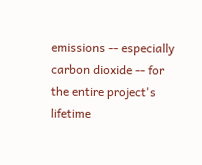emissions -- especially carbon dioxide -- for the entire project's lifetime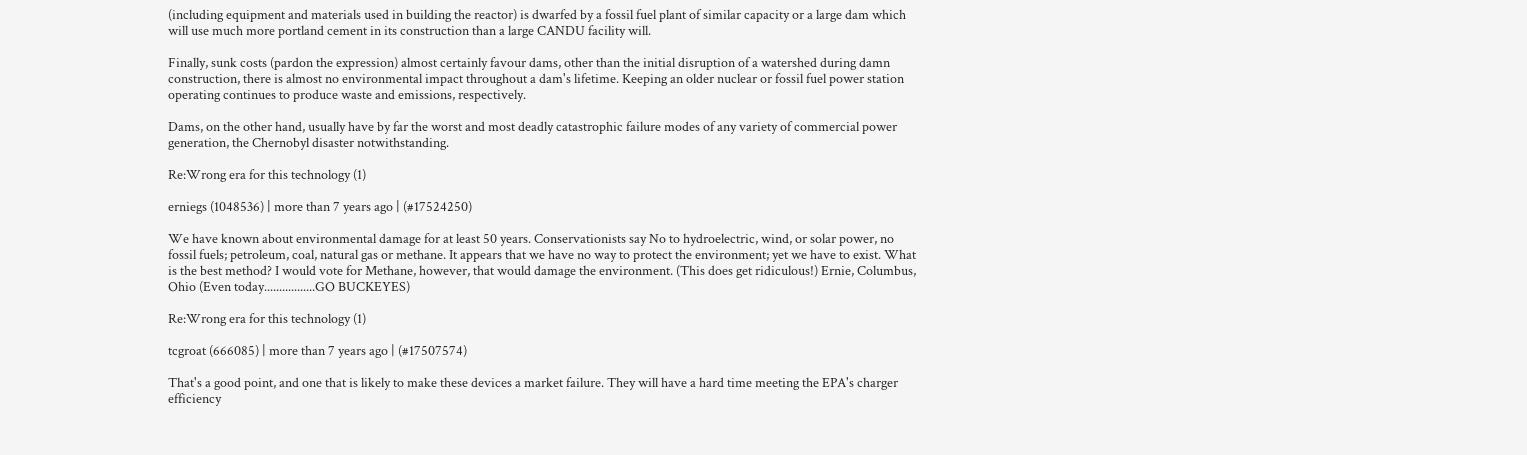(including equipment and materials used in building the reactor) is dwarfed by a fossil fuel plant of similar capacity or a large dam which will use much more portland cement in its construction than a large CANDU facility will.

Finally, sunk costs (pardon the expression) almost certainly favour dams, other than the initial disruption of a watershed during damn construction, there is almost no environmental impact throughout a dam's lifetime. Keeping an older nuclear or fossil fuel power station operating continues to produce waste and emissions, respectively.

Dams, on the other hand, usually have by far the worst and most deadly catastrophic failure modes of any variety of commercial power generation, the Chernobyl disaster notwithstanding.

Re:Wrong era for this technology (1)

erniegs (1048536) | more than 7 years ago | (#17524250)

We have known about environmental damage for at least 50 years. Conservationists say No to hydroelectric, wind, or solar power, no fossil fuels; petroleum, coal, natural gas or methane. It appears that we have no way to protect the environment; yet we have to exist. What is the best method? I would vote for Methane, however, that would damage the environment. (This does get ridiculous!) Ernie, Columbus, Ohio (Even today.................GO BUCKEYES)

Re:Wrong era for this technology (1)

tcgroat (666085) | more than 7 years ago | (#17507574)

That's a good point, and one that is likely to make these devices a market failure. They will have a hard time meeting the EPA's charger efficiency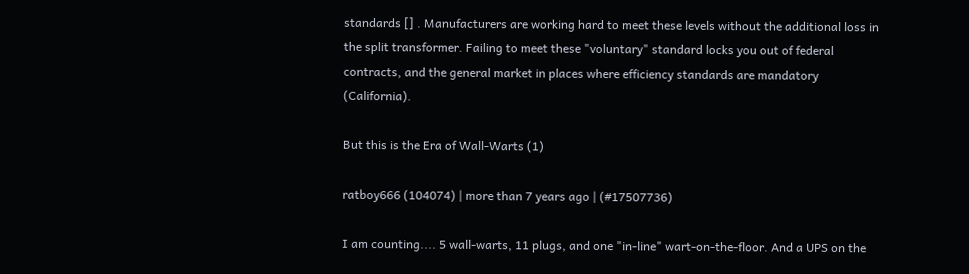standards [] . Manufacturers are working hard to meet these levels without the additional loss in the split transformer. Failing to meet these "voluntary" standard locks you out of federal contracts, and the general market in places where efficiency standards are mandatory (California).

But this is the Era of Wall-Warts (1)

ratboy666 (104074) | more than 7 years ago | (#17507736)

I am counting.... 5 wall-warts, 11 plugs, and one "in-line" wart-on-the-floor. And a UPS on the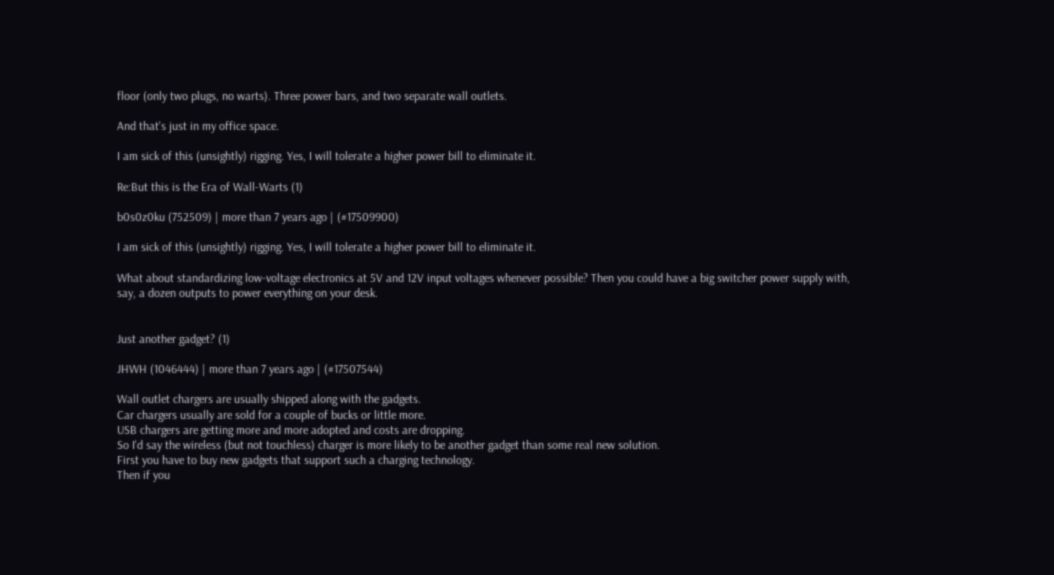floor (only two plugs, no warts). Three power bars, and two separate wall outlets.

And that's just in my office space.

I am sick of this (unsightly) rigging. Yes, I will tolerate a higher power bill to eliminate it.

Re:But this is the Era of Wall-Warts (1)

b0s0z0ku (752509) | more than 7 years ago | (#17509900)

I am sick of this (unsightly) rigging. Yes, I will tolerate a higher power bill to eliminate it.

What about standardizing low-voltage electronics at 5V and 12V input voltages whenever possible? Then you could have a big switcher power supply with, say, a dozen outputs to power everything on your desk.


Just another gadget? (1)

JHWH (1046444) | more than 7 years ago | (#17507544)

Wall outlet chargers are usually shipped along with the gadgets.
Car chargers usually are sold for a couple of bucks or little more.
USB chargers are getting more and more adopted and costs are dropping.
So I'd say the wireless (but not touchless) charger is more likely to be another gadget than some real new solution.
First you have to buy new gadgets that support such a charging technology.
Then if you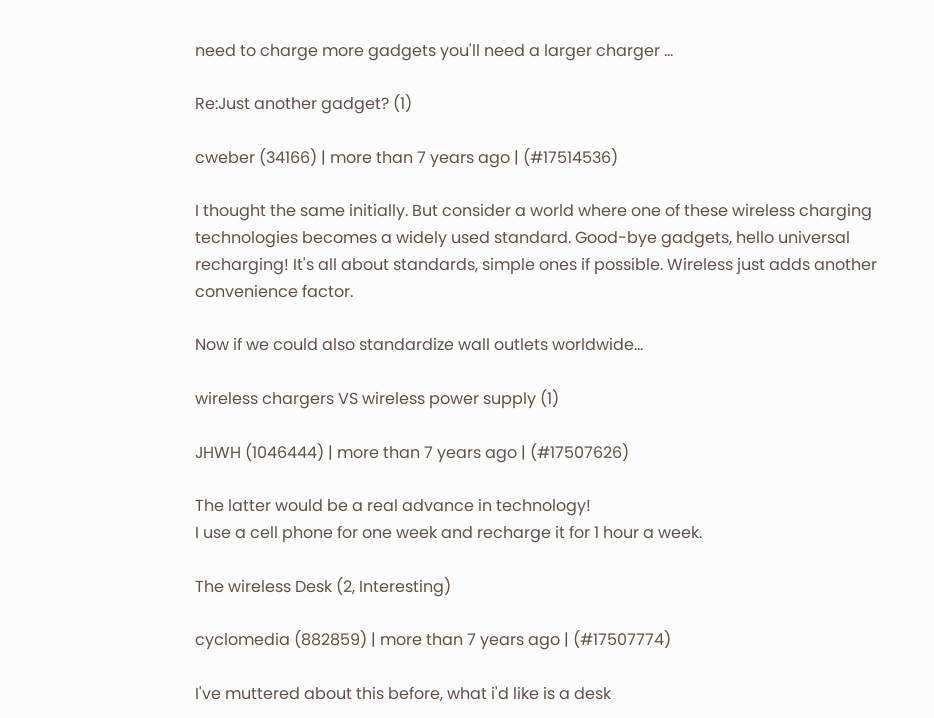need to charge more gadgets you'll need a larger charger ...

Re:Just another gadget? (1)

cweber (34166) | more than 7 years ago | (#17514536)

I thought the same initially. But consider a world where one of these wireless charging technologies becomes a widely used standard. Good-bye gadgets, hello universal recharging! It's all about standards, simple ones if possible. Wireless just adds another convenience factor.

Now if we could also standardize wall outlets worldwide...

wireless chargers VS wireless power supply (1)

JHWH (1046444) | more than 7 years ago | (#17507626)

The latter would be a real advance in technology!
I use a cell phone for one week and recharge it for 1 hour a week.

The wireless Desk (2, Interesting)

cyclomedia (882859) | more than 7 years ago | (#17507774)

I've muttered about this before, what i'd like is a desk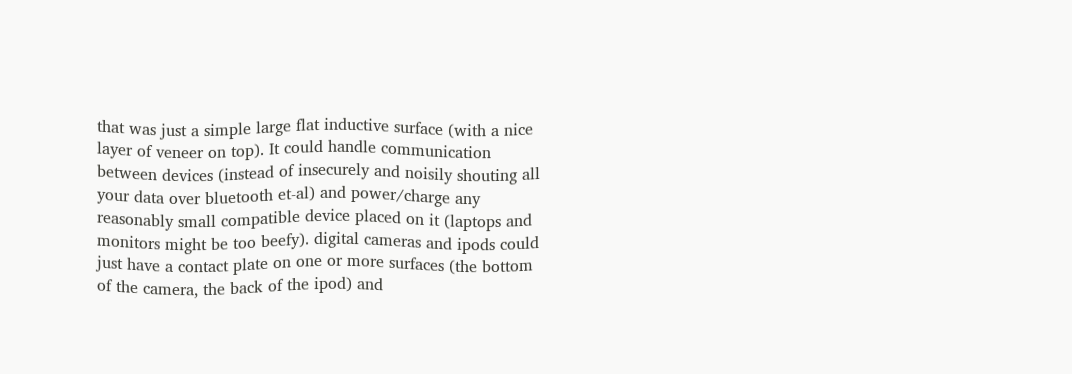that was just a simple large flat inductive surface (with a nice layer of veneer on top). It could handle communication between devices (instead of insecurely and noisily shouting all your data over bluetooth et-al) and power/charge any reasonably small compatible device placed on it (laptops and monitors might be too beefy). digital cameras and ipods could just have a contact plate on one or more surfaces (the bottom of the camera, the back of the ipod) and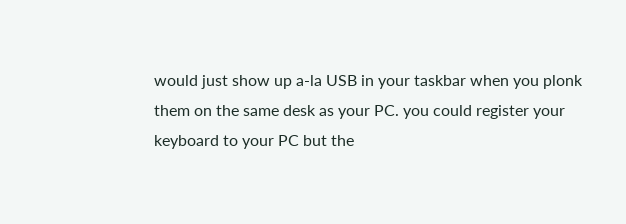would just show up a-la USB in your taskbar when you plonk them on the same desk as your PC. you could register your keyboard to your PC but the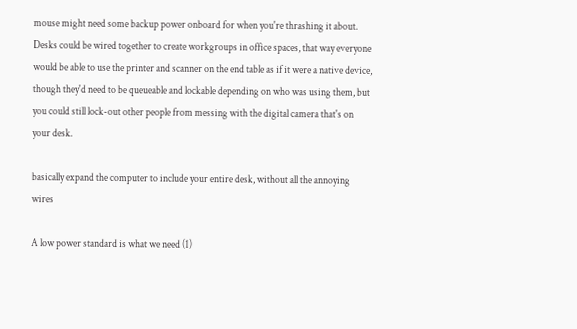mouse might need some backup power onboard for when you're thrashing it about. Desks could be wired together to create workgroups in office spaces, that way everyone would be able to use the printer and scanner on the end table as if it were a native device, though they'd need to be queueable and lockable depending on who was using them, but you could still lock-out other people from messing with the digital camera that's on your desk.

basically expand the computer to include your entire desk, without all the annoying wires

A low power standard is what we need (1)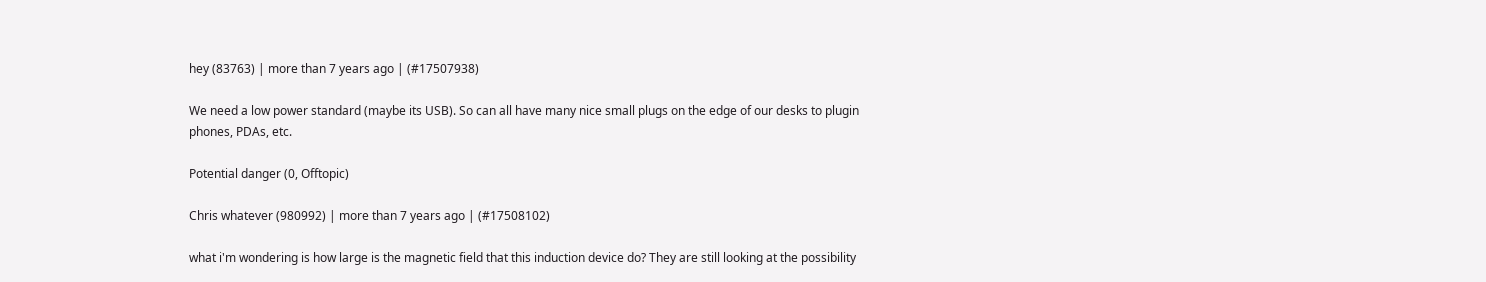hey (83763) | more than 7 years ago | (#17507938)

We need a low power standard (maybe its USB). So can all have many nice small plugs on the edge of our desks to plugin phones, PDAs, etc.

Potential danger (0, Offtopic)

Chris whatever (980992) | more than 7 years ago | (#17508102)

what i'm wondering is how large is the magnetic field that this induction device do? They are still looking at the possibility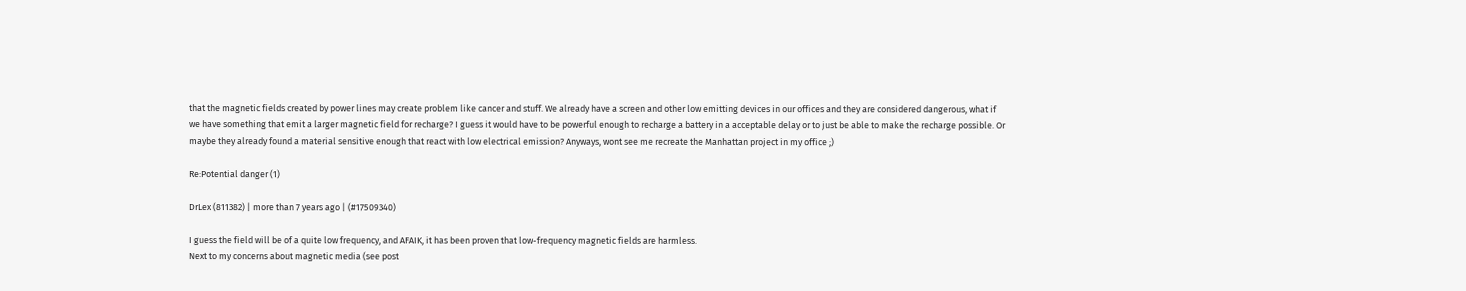that the magnetic fields created by power lines may create problem like cancer and stuff. We already have a screen and other low emitting devices in our offices and they are considered dangerous, what if we have something that emit a larger magnetic field for recharge? I guess it would have to be powerful enough to recharge a battery in a acceptable delay or to just be able to make the recharge possible. Or maybe they already found a material sensitive enough that react with low electrical emission? Anyways, wont see me recreate the Manhattan project in my office ;)

Re:Potential danger (1)

DrLex (811382) | more than 7 years ago | (#17509340)

I guess the field will be of a quite low frequency, and AFAIK, it has been proven that low-frequency magnetic fields are harmless.
Next to my concerns about magnetic media (see post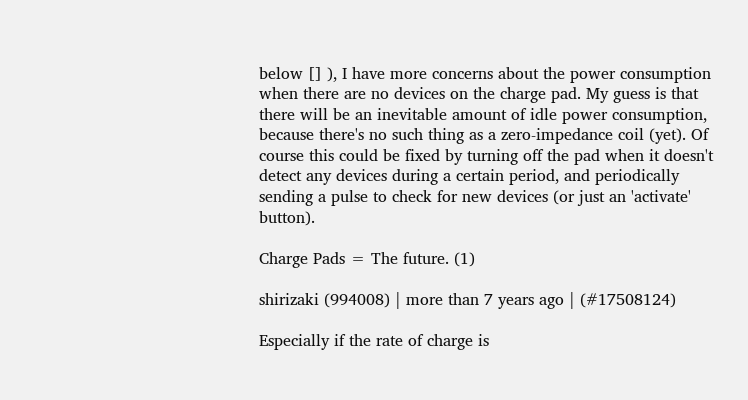below [] ), I have more concerns about the power consumption when there are no devices on the charge pad. My guess is that there will be an inevitable amount of idle power consumption, because there's no such thing as a zero-impedance coil (yet). Of course this could be fixed by turning off the pad when it doesn't detect any devices during a certain period, and periodically sending a pulse to check for new devices (or just an 'activate' button).

Charge Pads = The future. (1)

shirizaki (994008) | more than 7 years ago | (#17508124)

Especially if the rate of charge is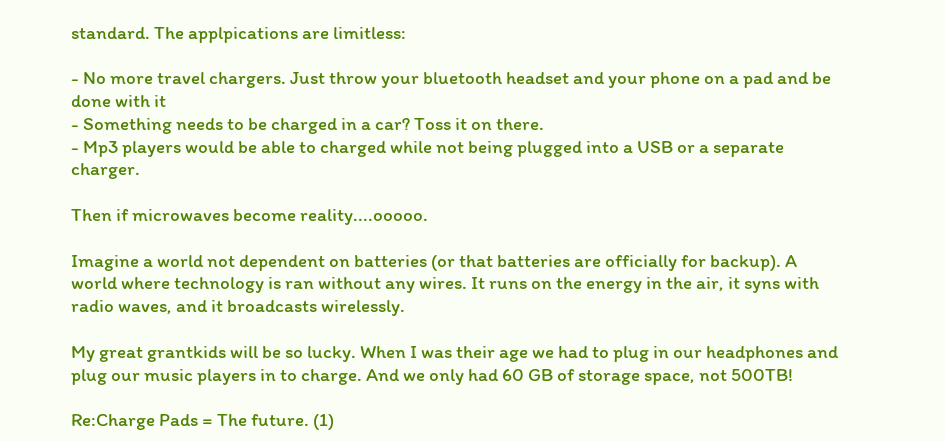standard. The applpications are limitless:

- No more travel chargers. Just throw your bluetooth headset and your phone on a pad and be done with it
- Something needs to be charged in a car? Toss it on there.
- Mp3 players would be able to charged while not being plugged into a USB or a separate charger.

Then if microwaves become reality....ooooo.

Imagine a world not dependent on batteries (or that batteries are officially for backup). A world where technology is ran without any wires. It runs on the energy in the air, it syns with radio waves, and it broadcasts wirelessly.

My great grantkids will be so lucky. When I was their age we had to plug in our headphones and plug our music players in to charge. And we only had 60 GB of storage space, not 500TB!

Re:Charge Pads = The future. (1)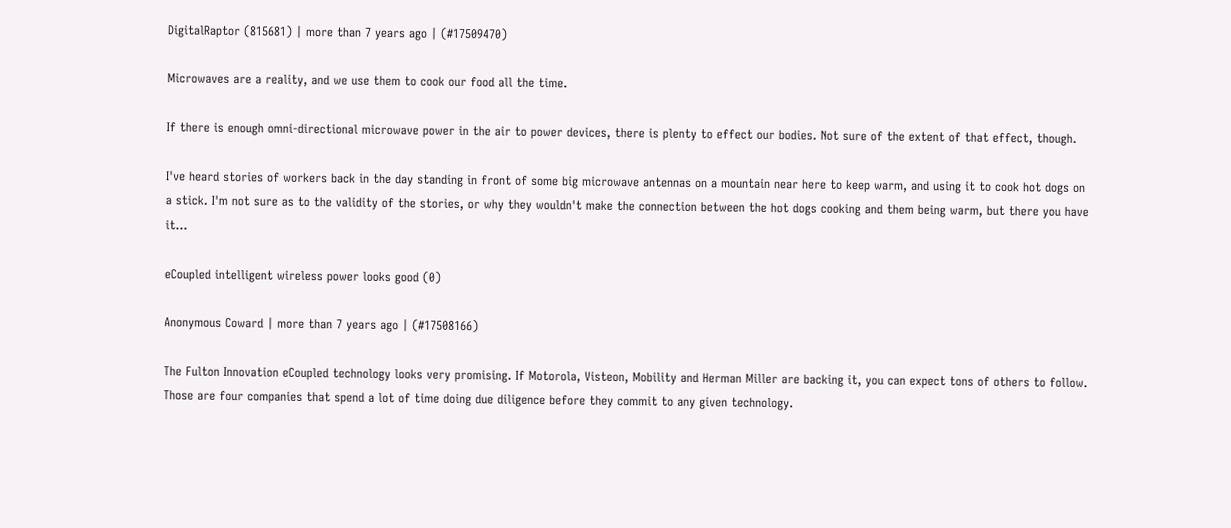DigitalRaptor (815681) | more than 7 years ago | (#17509470)

Microwaves are a reality, and we use them to cook our food all the time.

If there is enough omni-directional microwave power in the air to power devices, there is plenty to effect our bodies. Not sure of the extent of that effect, though.

I've heard stories of workers back in the day standing in front of some big microwave antennas on a mountain near here to keep warm, and using it to cook hot dogs on a stick. I'm not sure as to the validity of the stories, or why they wouldn't make the connection between the hot dogs cooking and them being warm, but there you have it...

eCoupled intelligent wireless power looks good (0)

Anonymous Coward | more than 7 years ago | (#17508166)

The Fulton Innovation eCoupled technology looks very promising. If Motorola, Visteon, Mobility and Herman Miller are backing it, you can expect tons of others to follow. Those are four companies that spend a lot of time doing due diligence before they commit to any given technology.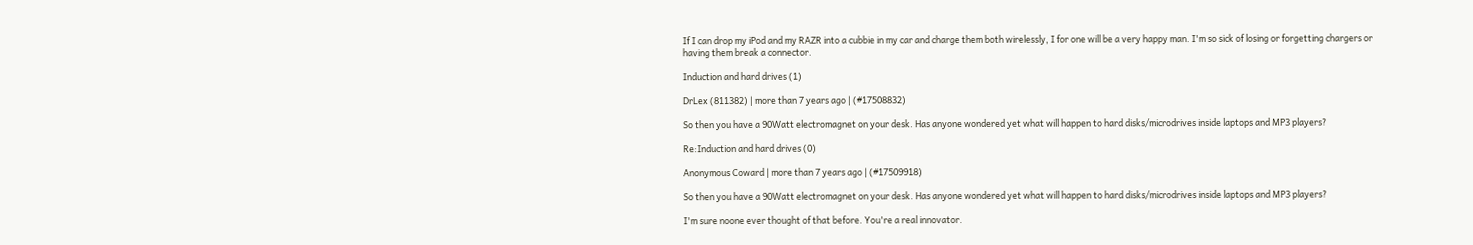If I can drop my iPod and my RAZR into a cubbie in my car and charge them both wirelessly, I for one will be a very happy man. I'm so sick of losing or forgetting chargers or having them break a connector.

Induction and hard drives (1)

DrLex (811382) | more than 7 years ago | (#17508832)

So then you have a 90Watt electromagnet on your desk. Has anyone wondered yet what will happen to hard disks/microdrives inside laptops and MP3 players?

Re:Induction and hard drives (0)

Anonymous Coward | more than 7 years ago | (#17509918)

So then you have a 90Watt electromagnet on your desk. Has anyone wondered yet what will happen to hard disks/microdrives inside laptops and MP3 players?

I'm sure noone ever thought of that before. You're a real innovator.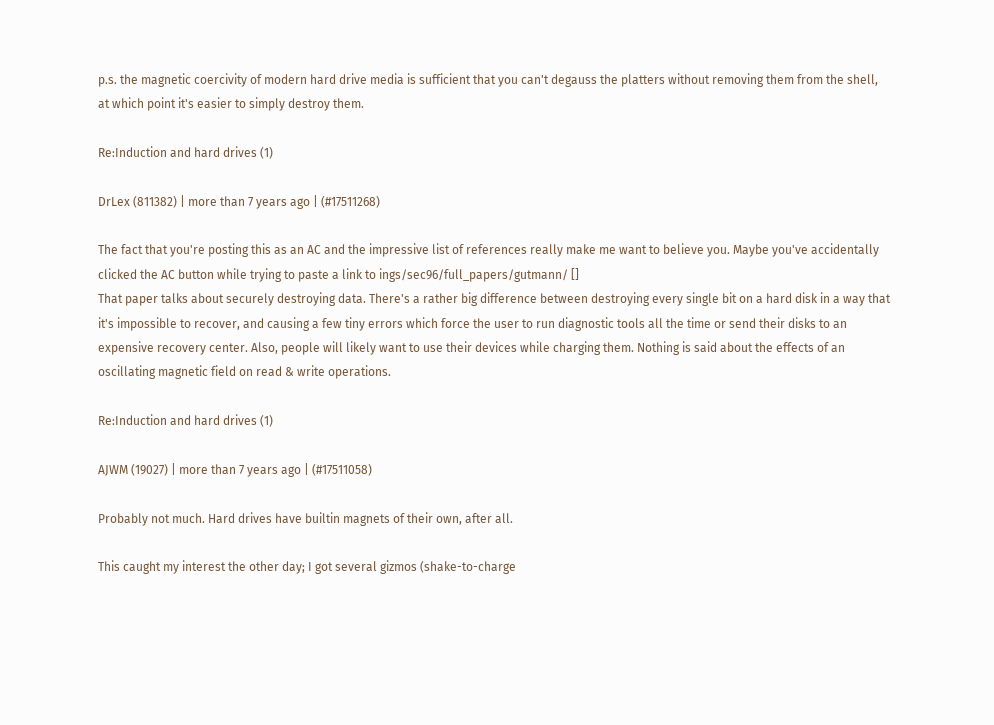p.s. the magnetic coercivity of modern hard drive media is sufficient that you can't degauss the platters without removing them from the shell, at which point it's easier to simply destroy them.

Re:Induction and hard drives (1)

DrLex (811382) | more than 7 years ago | (#17511268)

The fact that you're posting this as an AC and the impressive list of references really make me want to believe you. Maybe you've accidentally clicked the AC button while trying to paste a link to ings/sec96/full_papers/gutmann/ []
That paper talks about securely destroying data. There's a rather big difference between destroying every single bit on a hard disk in a way that it's impossible to recover, and causing a few tiny errors which force the user to run diagnostic tools all the time or send their disks to an expensive recovery center. Also, people will likely want to use their devices while charging them. Nothing is said about the effects of an oscillating magnetic field on read & write operations.

Re:Induction and hard drives (1)

AJWM (19027) | more than 7 years ago | (#17511058)

Probably not much. Hard drives have builtin magnets of their own, after all.

This caught my interest the other day; I got several gizmos (shake-to-charge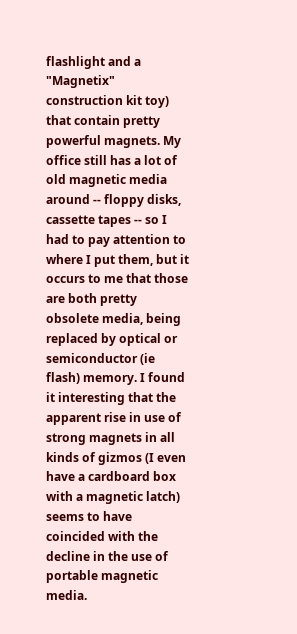flashlight and a "Magnetix" construction kit toy) that contain pretty powerful magnets. My office still has a lot of old magnetic media around -- floppy disks, cassette tapes -- so I had to pay attention to where I put them, but it occurs to me that those are both pretty obsolete media, being replaced by optical or semiconductor (ie flash) memory. I found it interesting that the apparent rise in use of strong magnets in all kinds of gizmos (I even have a cardboard box with a magnetic latch) seems to have coincided with the decline in the use of portable magnetic media.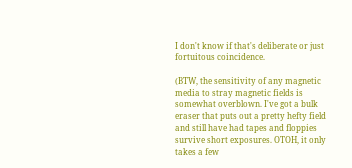I don't know if that's deliberate or just fortuitous coincidence.

(BTW, the sensitivity of any magnetic media to stray magnetic fields is somewhat overblown. I've got a bulk eraser that puts out a pretty hefty field and still have had tapes and floppies survive short exposures. OTOH, it only takes a few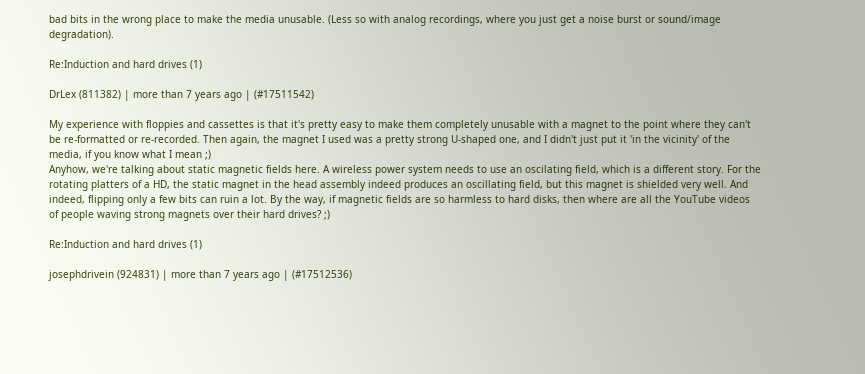bad bits in the wrong place to make the media unusable. (Less so with analog recordings, where you just get a noise burst or sound/image degradation).

Re:Induction and hard drives (1)

DrLex (811382) | more than 7 years ago | (#17511542)

My experience with floppies and cassettes is that it's pretty easy to make them completely unusable with a magnet to the point where they can't be re-formatted or re-recorded. Then again, the magnet I used was a pretty strong U-shaped one, and I didn't just put it 'in the vicinity' of the media, if you know what I mean ;)
Anyhow, we're talking about static magnetic fields here. A wireless power system needs to use an oscilating field, which is a different story. For the rotating platters of a HD, the static magnet in the head assembly indeed produces an oscillating field, but this magnet is shielded very well. And indeed, flipping only a few bits can ruin a lot. By the way, if magnetic fields are so harmless to hard disks, then where are all the YouTube videos of people waving strong magnets over their hard drives? ;)

Re:Induction and hard drives (1)

josephdrivein (924831) | more than 7 years ago | (#17512536)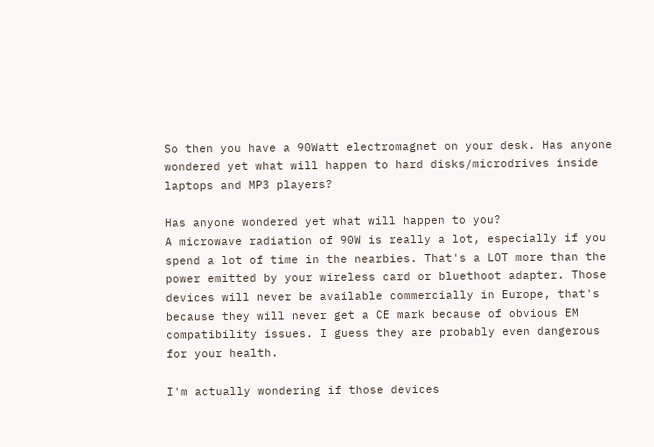So then you have a 90Watt electromagnet on your desk. Has anyone wondered yet what will happen to hard disks/microdrives inside laptops and MP3 players?

Has anyone wondered yet what will happen to you?
A microwave radiation of 90W is really a lot, especially if you spend a lot of time in the nearbies. That's a LOT more than the power emitted by your wireless card or bluethoot adapter. Those devices will never be available commercially in Europe, that's because they will never get a CE mark because of obvious EM compatibility issues. I guess they are probably even dangerous for your health.

I'm actually wondering if those devices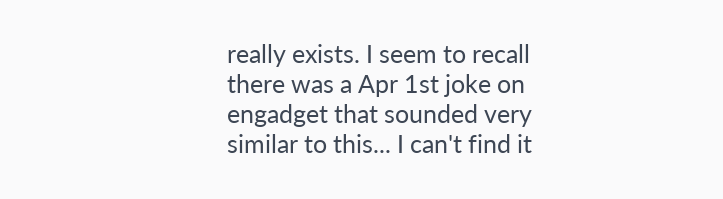really exists. I seem to recall there was a Apr 1st joke on engadget that sounded very similar to this... I can't find it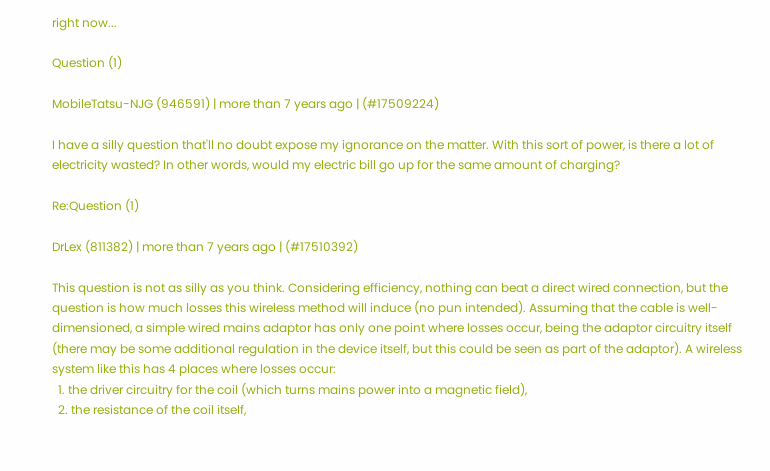right now...

Question (1)

MobileTatsu-NJG (946591) | more than 7 years ago | (#17509224)

I have a silly question that'll no doubt expose my ignorance on the matter. With this sort of power, is there a lot of electricity wasted? In other words, would my electric bill go up for the same amount of charging?

Re:Question (1)

DrLex (811382) | more than 7 years ago | (#17510392)

This question is not as silly as you think. Considering efficiency, nothing can beat a direct wired connection, but the question is how much losses this wireless method will induce (no pun intended). Assuming that the cable is well-dimensioned, a simple wired mains adaptor has only one point where losses occur, being the adaptor circuitry itself (there may be some additional regulation in the device itself, but this could be seen as part of the adaptor). A wireless system like this has 4 places where losses occur:
  1. the driver circuitry for the coil (which turns mains power into a magnetic field),
  2. the resistance of the coil itself,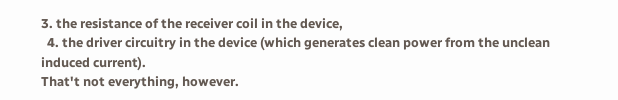3. the resistance of the receiver coil in the device,
  4. the driver circuitry in the device (which generates clean power from the unclean induced current).
That't not everything, however.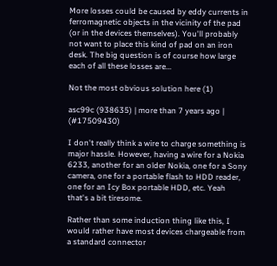More losses could be caused by eddy currents in ferromagnetic objects in the vicinity of the pad (or in the devices themselves). You'll probably not want to place this kind of pad on an iron desk. The big question is of course how large each of all these losses are...

Not the most obvious solution here (1)

asc99c (938635) | more than 7 years ago | (#17509430)

I don't really think a wire to charge something is major hassle. However, having a wire for a Nokia 6233, another for an older Nokia, one for a Sony camera, one for a portable flash to HDD reader, one for an Icy Box portable HDD, etc. Yeah that's a bit tiresome.

Rather than some induction thing like this, I would rather have most devices chargeable from a standard connector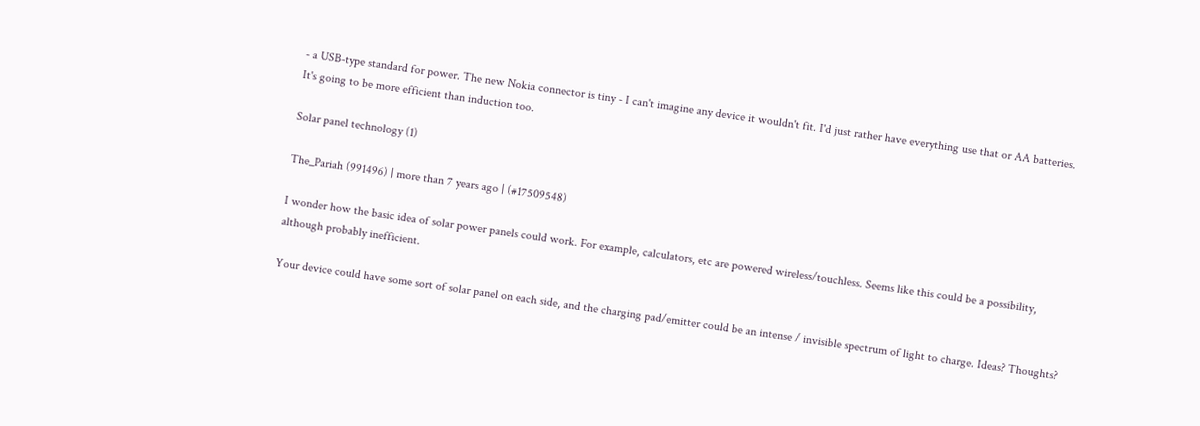- a USB-type standard for power. The new Nokia connector is tiny - I can't imagine any device it wouldn't fit. I'd just rather have everything use that or AA batteries. It's going to be more efficient than induction too.

Solar panel technology (1)

The_Pariah (991496) | more than 7 years ago | (#17509548)

I wonder how the basic idea of solar power panels could work. For example, calculators, etc are powered wireless/touchless. Seems like this could be a possibility, although probably inefficient.

Your device could have some sort of solar panel on each side, and the charging pad/emitter could be an intense / invisible spectrum of light to charge. Ideas? Thoughts?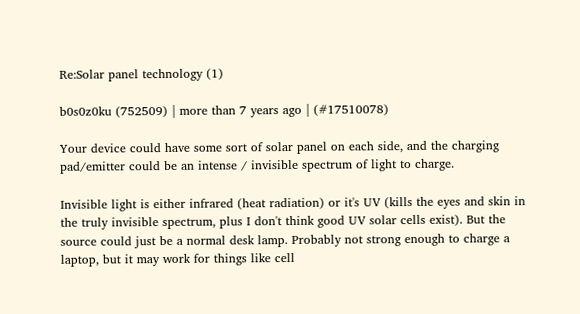Re:Solar panel technology (1)

b0s0z0ku (752509) | more than 7 years ago | (#17510078)

Your device could have some sort of solar panel on each side, and the charging pad/emitter could be an intense / invisible spectrum of light to charge.

Invisible light is either infrared (heat radiation) or it's UV (kills the eyes and skin in the truly invisible spectrum, plus I don't think good UV solar cells exist). But the source could just be a normal desk lamp. Probably not strong enough to charge a laptop, but it may work for things like cell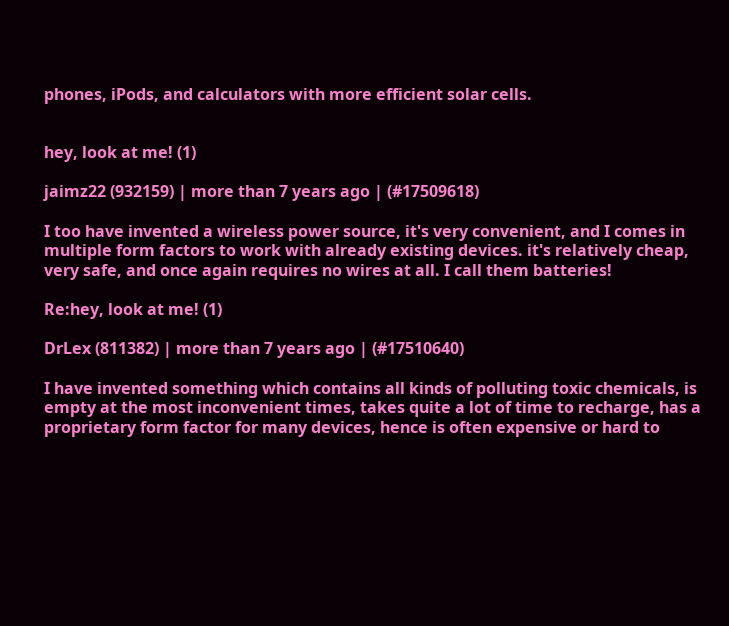phones, iPods, and calculators with more efficient solar cells.


hey, look at me! (1)

jaimz22 (932159) | more than 7 years ago | (#17509618)

I too have invented a wireless power source, it's very convenient, and I comes in multiple form factors to work with already existing devices. it's relatively cheap, very safe, and once again requires no wires at all. I call them batteries!

Re:hey, look at me! (1)

DrLex (811382) | more than 7 years ago | (#17510640)

I have invented something which contains all kinds of polluting toxic chemicals, is empty at the most inconvenient times, takes quite a lot of time to recharge, has a proprietary form factor for many devices, hence is often expensive or hard to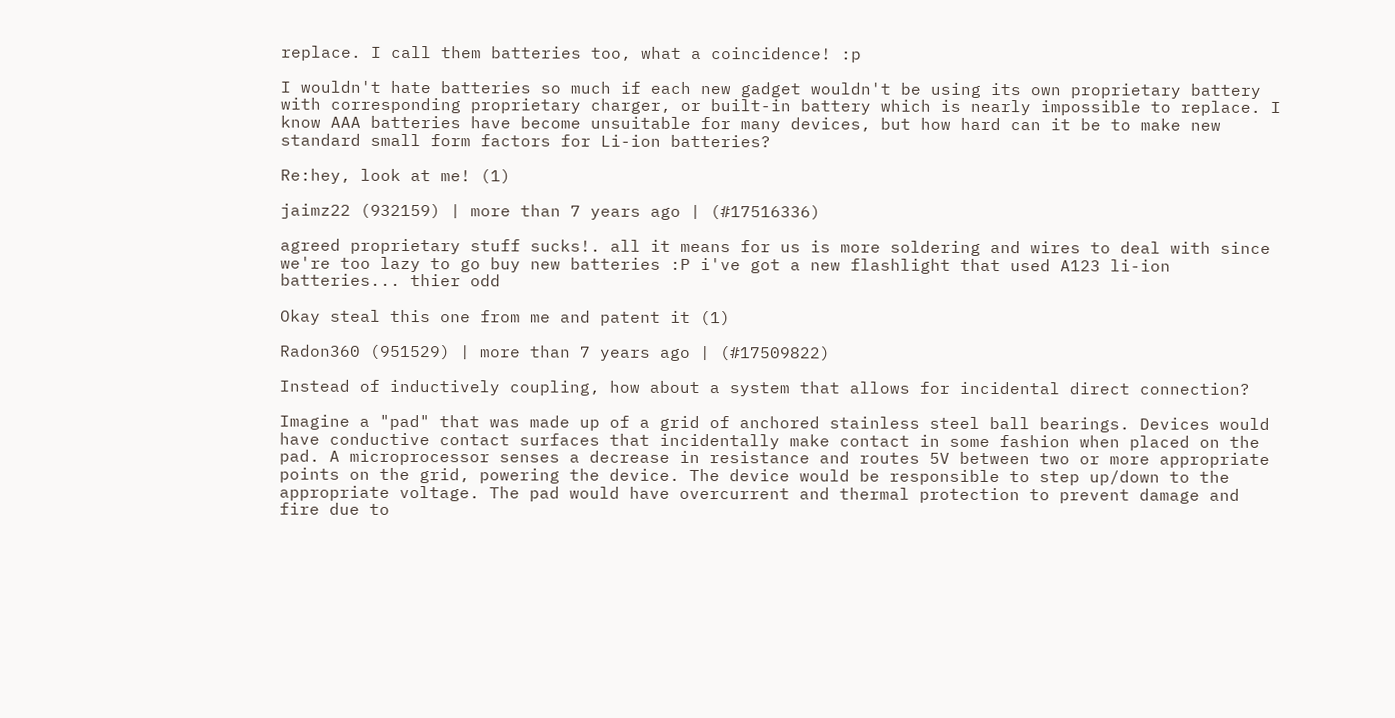replace. I call them batteries too, what a coincidence! :p

I wouldn't hate batteries so much if each new gadget wouldn't be using its own proprietary battery with corresponding proprietary charger, or built-in battery which is nearly impossible to replace. I know AAA batteries have become unsuitable for many devices, but how hard can it be to make new standard small form factors for Li-ion batteries?

Re:hey, look at me! (1)

jaimz22 (932159) | more than 7 years ago | (#17516336)

agreed proprietary stuff sucks!. all it means for us is more soldering and wires to deal with since we're too lazy to go buy new batteries :P i've got a new flashlight that used A123 li-ion batteries... thier odd

Okay steal this one from me and patent it (1)

Radon360 (951529) | more than 7 years ago | (#17509822)

Instead of inductively coupling, how about a system that allows for incidental direct connection?

Imagine a "pad" that was made up of a grid of anchored stainless steel ball bearings. Devices would have conductive contact surfaces that incidentally make contact in some fashion when placed on the pad. A microprocessor senses a decrease in resistance and routes 5V between two or more appropriate points on the grid, powering the device. The device would be responsible to step up/down to the appropriate voltage. The pad would have overcurrent and thermal protection to prevent damage and fire due to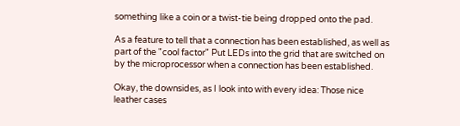something like a coin or a twist-tie being dropped onto the pad.

As a feature to tell that a connection has been established, as well as part of the "cool factor" Put LEDs into the grid that are switched on by the microprocessor when a connection has been established.

Okay, the downsides, as I look into with every idea: Those nice leather cases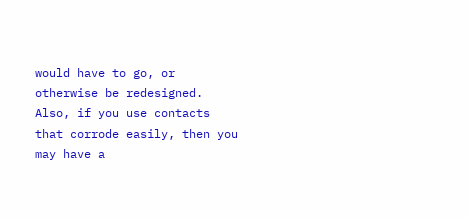would have to go, or otherwise be redesigned. Also, if you use contacts that corrode easily, then you may have a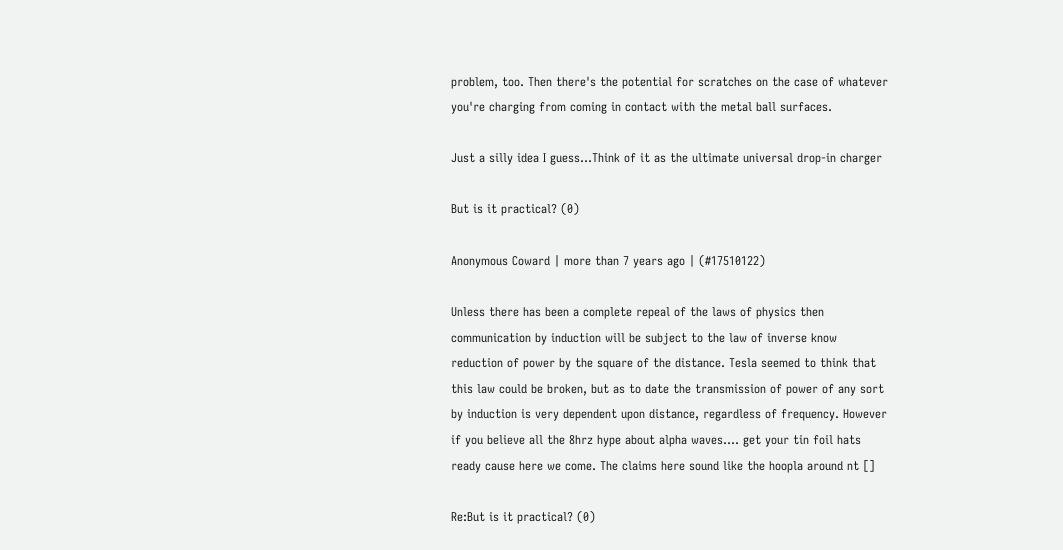problem, too. Then there's the potential for scratches on the case of whatever you're charging from coming in contact with the metal ball surfaces.

Just a silly idea I guess...Think of it as the ultimate universal drop-in charger

But is it practical? (0)

Anonymous Coward | more than 7 years ago | (#17510122)

Unless there has been a complete repeal of the laws of physics then communication by induction will be subject to the law of inverse know reduction of power by the square of the distance. Tesla seemed to think that this law could be broken, but as to date the transmission of power of any sort by induction is very dependent upon distance, regardless of frequency. However if you believe all the 8hrz hype about alpha waves.... get your tin foil hats ready cause here we come. The claims here sound like the hoopla around nt []

Re:But is it practical? (0)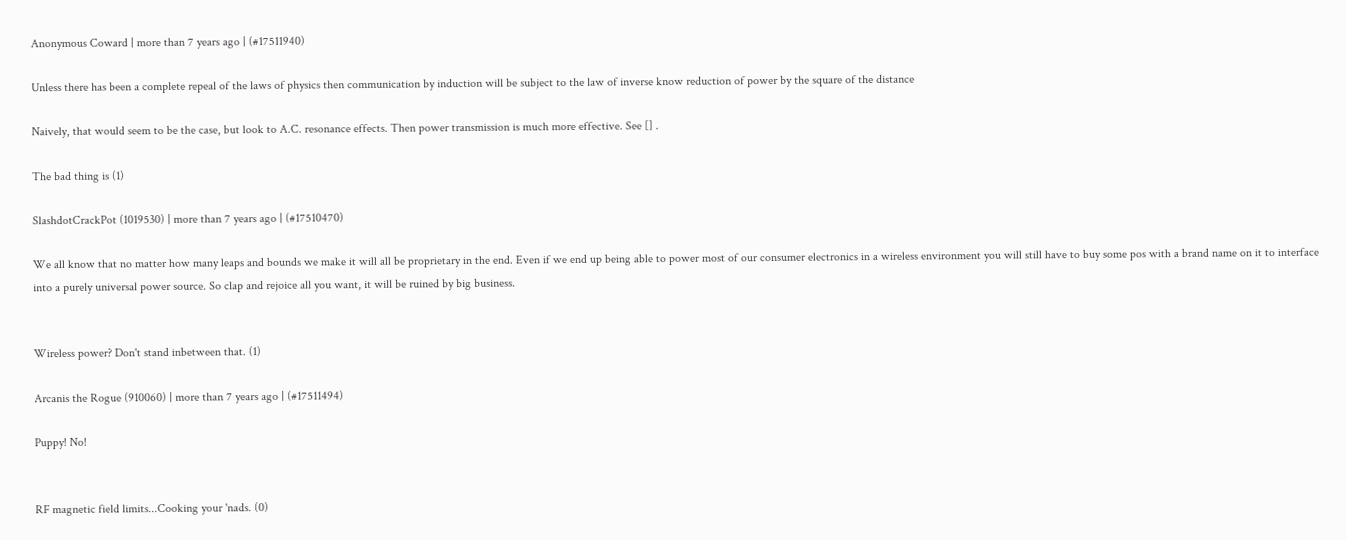Anonymous Coward | more than 7 years ago | (#17511940)

Unless there has been a complete repeal of the laws of physics then communication by induction will be subject to the law of inverse know reduction of power by the square of the distance

Naively, that would seem to be the case, but look to A.C. resonance effects. Then power transmission is much more effective. See [] .

The bad thing is (1)

SlashdotCrackPot (1019530) | more than 7 years ago | (#17510470)

We all know that no matter how many leaps and bounds we make it will all be proprietary in the end. Even if we end up being able to power most of our consumer electronics in a wireless environment you will still have to buy some pos with a brand name on it to interface into a purely universal power source. So clap and rejoice all you want, it will be ruined by big business.


Wireless power? Don't stand inbetween that. (1)

Arcanis the Rogue (910060) | more than 7 years ago | (#17511494)

Puppy! No!


RF magnetic field limits...Cooking your 'nads. (0)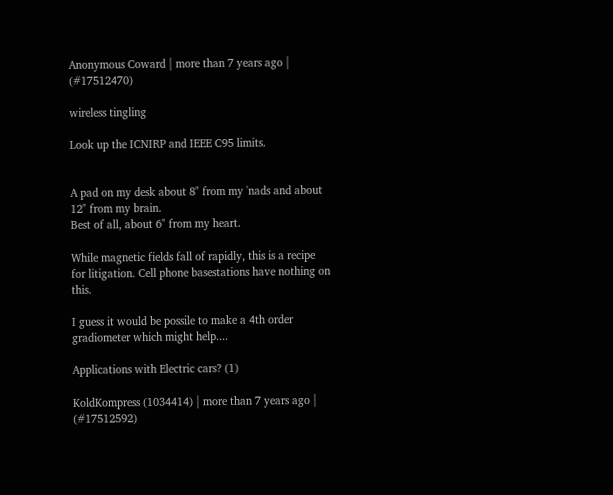Anonymous Coward | more than 7 years ago | (#17512470)

wireless tingling

Look up the ICNIRP and IEEE C95 limits.


A pad on my desk about 8" from my 'nads and about 12" from my brain.
Best of all, about 6" from my heart.

While magnetic fields fall of rapidly, this is a recipe for litigation. Cell phone basestations have nothing on this.

I guess it would be possile to make a 4th order gradiometer which might help....

Applications with Electric cars? (1)

KoldKompress (1034414) | more than 7 years ago | (#17512592)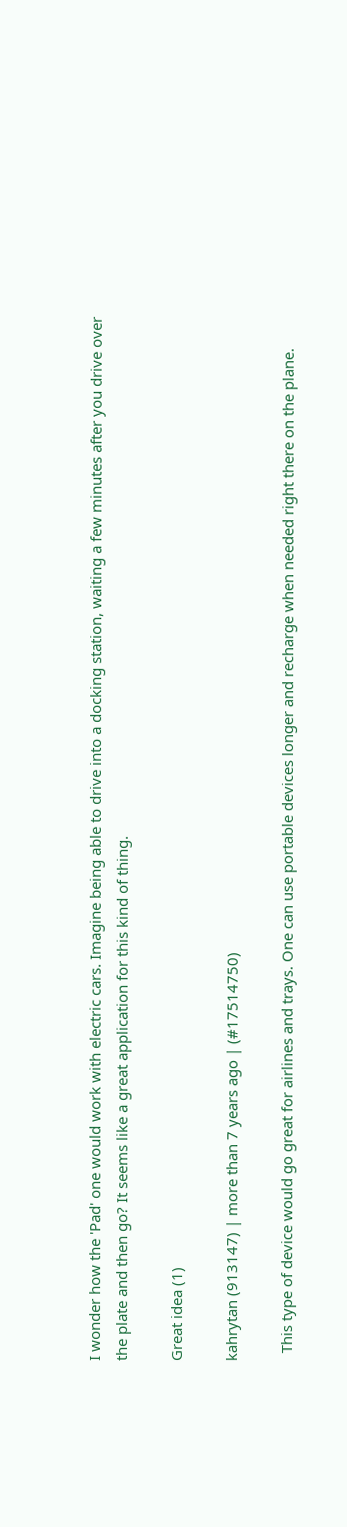I wonder how the 'Pad' one would work with electric cars. Imagine being able to drive into a docking station, waiting a few minutes after you drive over the plate and then go? It seems like a great application for this kind of thing.

Great idea (1)

kahrytan (913147) | more than 7 years ago | (#17514750)

  This type of device would go great for airlines and trays. One can use portable devices longer and recharge when needed right there on the plane.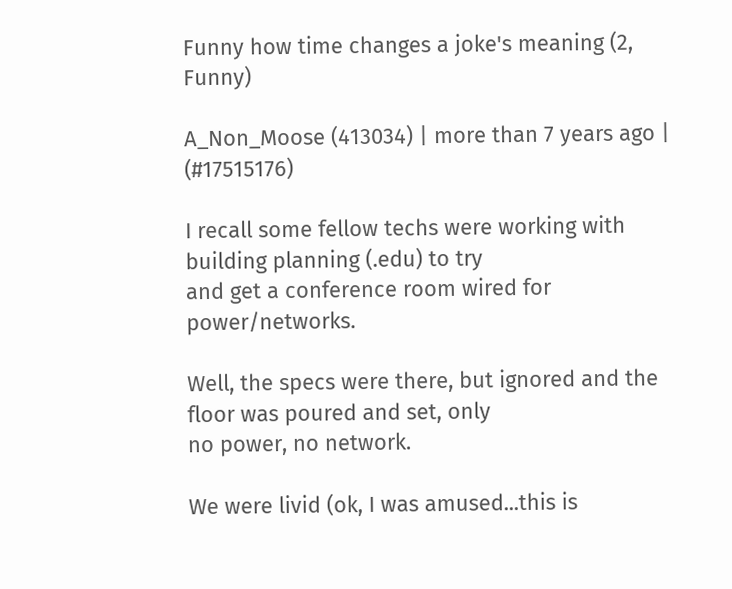Funny how time changes a joke's meaning (2, Funny)

A_Non_Moose (413034) | more than 7 years ago | (#17515176)

I recall some fellow techs were working with building planning (.edu) to try
and get a conference room wired for power/networks.

Well, the specs were there, but ignored and the floor was poured and set, only
no power, no network.

We were livid (ok, I was amused...this is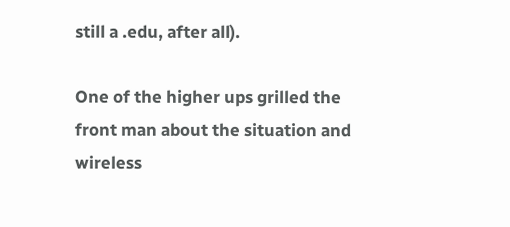still a .edu, after all).

One of the higher ups grilled the front man about the situation and wireless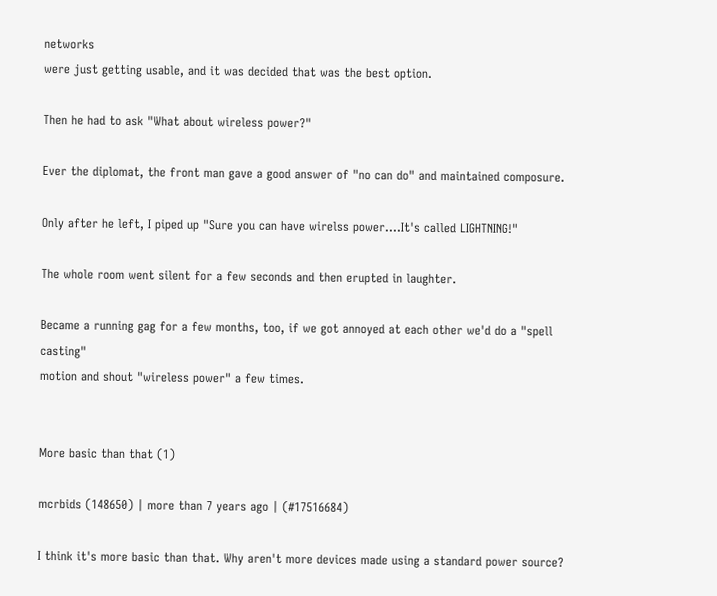networks
were just getting usable, and it was decided that was the best option.

Then he had to ask "What about wireless power?"

Ever the diplomat, the front man gave a good answer of "no can do" and maintained composure.

Only after he left, I piped up "Sure you can have wirelss power....It's called LIGHTNING!"

The whole room went silent for a few seconds and then erupted in laughter.

Became a running gag for a few months, too, if we got annoyed at each other we'd do a "spell casting"
motion and shout "wireless power" a few times.


More basic than that (1)

mcrbids (148650) | more than 7 years ago | (#17516684)

I think it's more basic than that. Why aren't more devices made using a standard power source?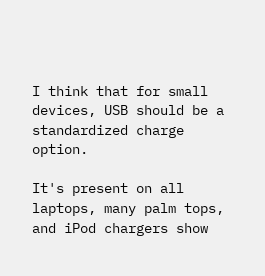I think that for small devices, USB should be a standardized charge option.

It's present on all laptops, many palm tops, and iPod chargers show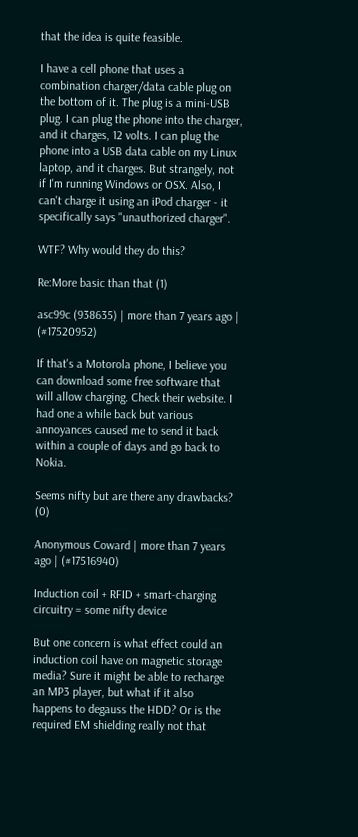that the idea is quite feasible.

I have a cell phone that uses a combination charger/data cable plug on the bottom of it. The plug is a mini-USB plug. I can plug the phone into the charger, and it charges, 12 volts. I can plug the phone into a USB data cable on my Linux laptop, and it charges. But strangely, not if I'm running Windows or OSX. Also, I can't charge it using an iPod charger - it specifically says "unauthorized charger".

WTF? Why would they do this?

Re:More basic than that (1)

asc99c (938635) | more than 7 years ago | (#17520952)

If that's a Motorola phone, I believe you can download some free software that will allow charging. Check their website. I had one a while back but various annoyances caused me to send it back within a couple of days and go back to Nokia.

Seems nifty but are there any drawbacks? (0)

Anonymous Coward | more than 7 years ago | (#17516940)

Induction coil + RFID + smart-charging circuitry = some nifty device

But one concern is what effect could an induction coil have on magnetic storage media? Sure it might be able to recharge an MP3 player, but what if it also happens to degauss the HDD? Or is the required EM shielding really not that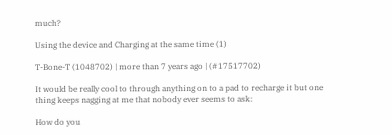much?

Using the device and Charging at the same time (1)

T-Bone-T (1048702) | more than 7 years ago | (#17517702)

It would be really cool to through anything on to a pad to recharge it but one thing keeps nagging at me that nobody ever seems to ask:

How do you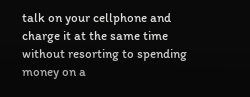talk on your cellphone and charge it at the same time without resorting to spending money on a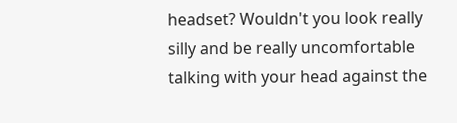headset? Wouldn't you look really silly and be really uncomfortable talking with your head against the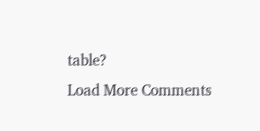table?
Load More Comments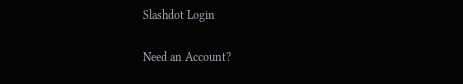Slashdot Login

Need an Account?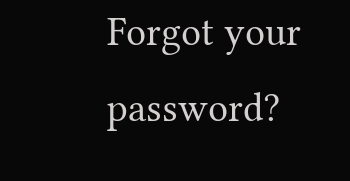Forgot your password?